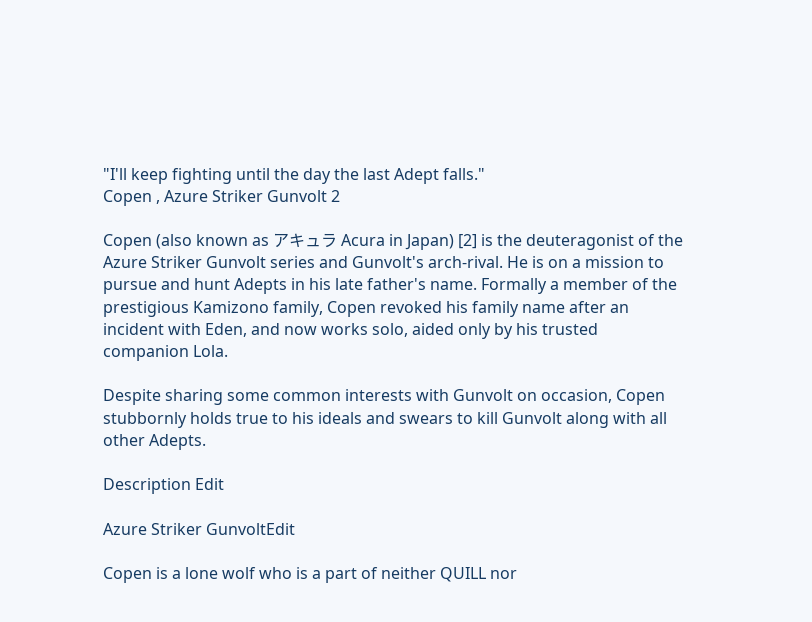"I'll keep fighting until the day the last Adept falls."
Copen , Azure Striker Gunvolt 2

Copen (also known as アキュラ Acura in Japan) [2] is the deuteragonist of the Azure Striker Gunvolt series and Gunvolt's arch-rival. He is on a mission to pursue and hunt Adepts in his late father's name. Formally a member of the prestigious Kamizono family, Copen revoked his family name after an incident with Eden, and now works solo, aided only by his trusted companion Lola.

Despite sharing some common interests with Gunvolt on occasion, Copen stubbornly holds true to his ideals and swears to kill Gunvolt along with all other Adepts.

Description Edit

Azure Striker GunvoltEdit

Copen is a lone wolf who is a part of neither QUILL nor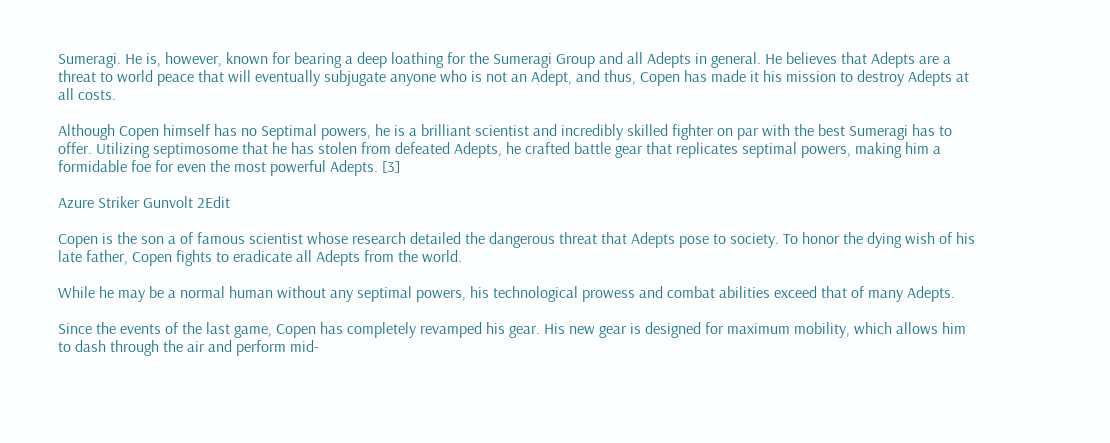Sumeragi. He is, however, known for bearing a deep loathing for the Sumeragi Group and all Adepts in general. He believes that Adepts are a threat to world peace that will eventually subjugate anyone who is not an Adept, and thus, Copen has made it his mission to destroy Adepts at all costs.

Although Copen himself has no Septimal powers, he is a brilliant scientist and incredibly skilled fighter on par with the best Sumeragi has to offer. Utilizing septimosome that he has stolen from defeated Adepts, he crafted battle gear that replicates septimal powers, making him a formidable foe for even the most powerful Adepts. [3]

Azure Striker Gunvolt 2Edit

Copen is the son a of famous scientist whose research detailed the dangerous threat that Adepts pose to society. To honor the dying wish of his late father, Copen fights to eradicate all Adepts from the world.

While he may be a normal human without any septimal powers, his technological prowess and combat abilities exceed that of many Adepts.

Since the events of the last game, Copen has completely revamped his gear. His new gear is designed for maximum mobility, which allows him to dash through the air and perform mid-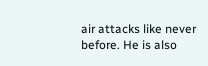air attacks like never before. He is also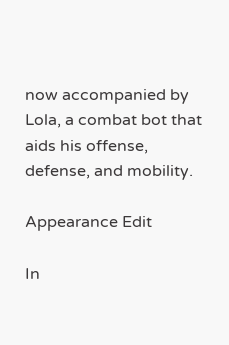now accompanied by Lola, a combat bot that aids his offense, defense, and mobility.

Appearance Edit

In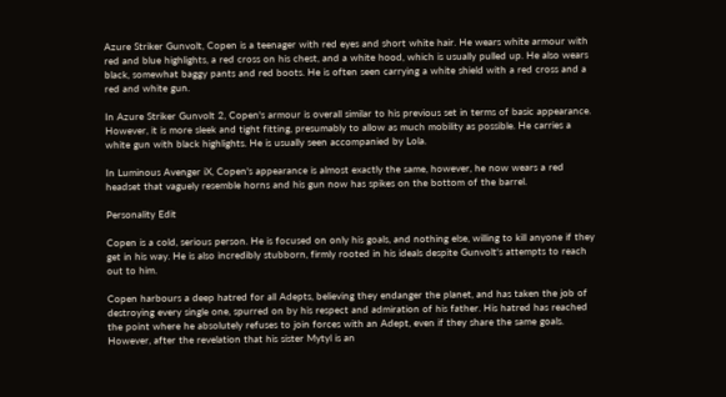Azure Striker Gunvolt, Copen is a teenager with red eyes and short white hair. He wears white armour with red and blue highlights, a red cross on his chest, and a white hood, which is usually pulled up. He also wears black, somewhat baggy pants and red boots. He is often seen carrying a white shield with a red cross and a red and white gun.

In Azure Striker Gunvolt 2, Copen's armour is overall similar to his previous set in terms of basic appearance. However, it is more sleek and tight fitting, presumably to allow as much mobility as possible. He carries a white gun with black highlights. He is usually seen accompanied by Lola.

In Luminous Avenger iX, Copen's appearance is almost exactly the same, however, he now wears a red headset that vaguely resemble horns and his gun now has spikes on the bottom of the barrel.

Personality Edit

Copen is a cold, serious person. He is focused on only his goals, and nothing else, willing to kill anyone if they get in his way. He is also incredibly stubborn, firmly rooted in his ideals despite Gunvolt's attempts to reach out to him.

Copen harbours a deep hatred for all Adepts, believing they endanger the planet, and has taken the job of destroying every single one, spurred on by his respect and admiration of his father. His hatred has reached the point where he absolutely refuses to join forces with an Adept, even if they share the same goals. However, after the revelation that his sister Mytyl is an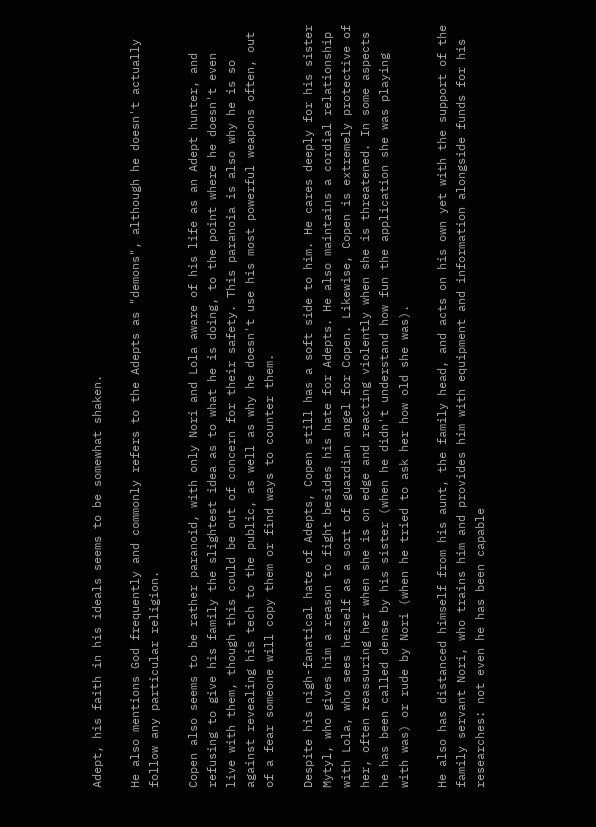Adept, his faith in his ideals seems to be somewhat shaken.

He also mentions God frequently and commonly refers to the Adepts as "demons", although he doesn't actually follow any particular religion.

Copen also seems to be rather paranoid, with only Nori and Lola aware of his life as an Adept hunter, and refusing to give his family the slightest idea as to what he is doing, to the point where he doesn't even live with them, though this could be out of concern for their safety. This paranoia is also why he is so against revealing his tech to the public, as well as why he doesn't use his most powerful weapons often, out of a fear someone will copy them or find ways to counter them.

Despite his nigh-fanatical hate of Adepts, Copen still has a soft side to him. He cares deeply for his sister Mytyl, who gives him a reason to fight besides his hate for Adepts. He also maintains a cordial relationship with Lola, who sees herself as a sort of guardian angel for Copen. Likewise, Copen is extremely protective of her, often reassuring her when she is on edge and reacting violently when she is threatened. In some aspects he has been called dense by his sister (when he didn't understand how fun the application she was playing with was) or rude by Nori (when he tried to ask her how old she was).

He also has distanced himself from his aunt, the family head, and acts on his own yet with the support of the family servant Nori, who trains him and provides him with equipment and information alongside funds for his researches: not even he has been capable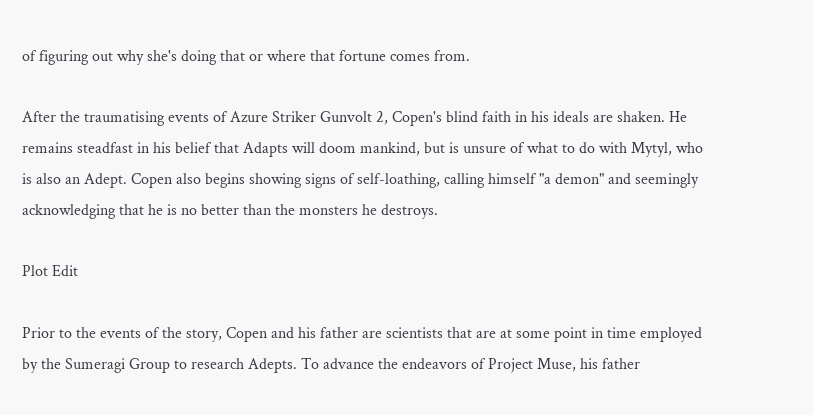of figuring out why she's doing that or where that fortune comes from.

After the traumatising events of Azure Striker Gunvolt 2, Copen's blind faith in his ideals are shaken. He remains steadfast in his belief that Adapts will doom mankind, but is unsure of what to do with Mytyl, who is also an Adept. Copen also begins showing signs of self-loathing, calling himself "a demon" and seemingly acknowledging that he is no better than the monsters he destroys.

Plot Edit

Prior to the events of the story, Copen and his father are scientists that are at some point in time employed by the Sumeragi Group to research Adepts. To advance the endeavors of Project Muse, his father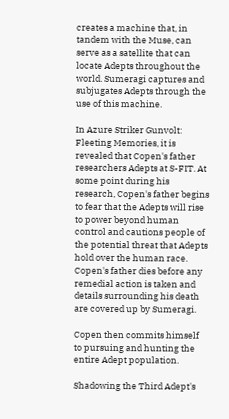creates a machine that, in tandem with the Muse, can serve as a satellite that can locate Adepts throughout the world. Sumeragi captures and subjugates Adepts through the use of this machine.

In Azure Striker Gunvolt: Fleeting Memories, it is revealed that Copen's father researchers Adepts at S-FIT. At some point during his research, Copen's father begins to fear that the Adepts will rise to power beyond human control and cautions people of the potential threat that Adepts hold over the human race. Copen's father dies before any remedial action is taken and details surrounding his death are covered up by Sumeragi.

Copen then commits himself to pursuing and hunting the entire Adept population.

Shadowing the Third Adept's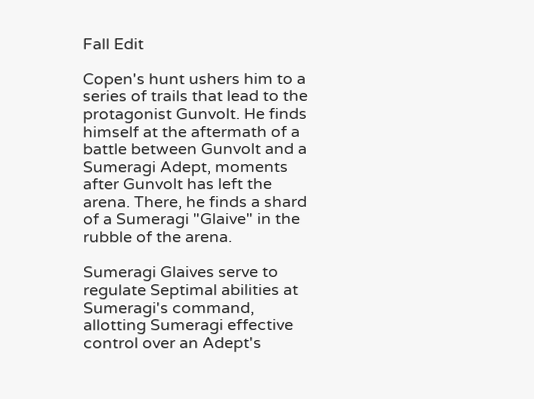Fall Edit

Copen's hunt ushers him to a series of trails that lead to the protagonist Gunvolt. He finds himself at the aftermath of a battle between Gunvolt and a Sumeragi Adept, moments after Gunvolt has left the arena. There, he finds a shard of a Sumeragi "Glaive" in the rubble of the arena.

Sumeragi Glaives serve to regulate Septimal abilities at Sumeragi's command, allotting Sumeragi effective control over an Adept's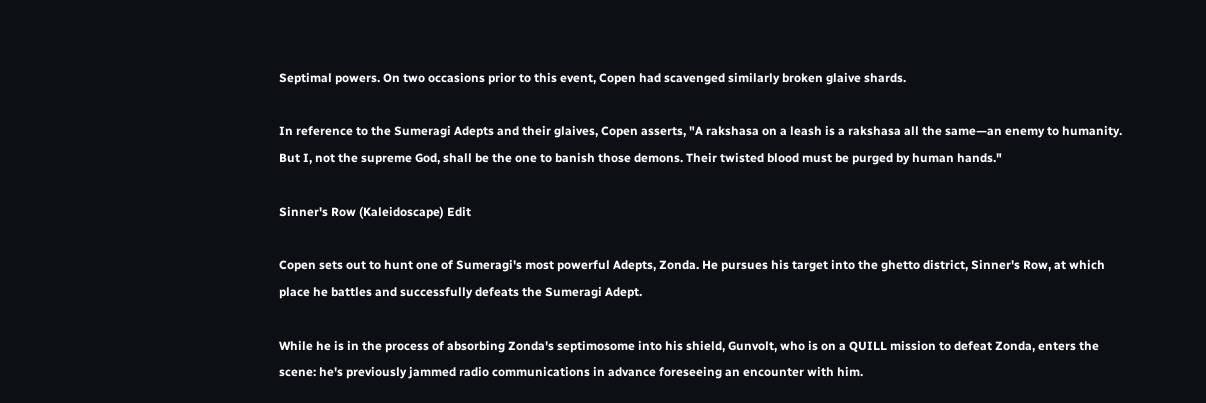Septimal powers. On two occasions prior to this event, Copen had scavenged similarly broken glaive shards.

In reference to the Sumeragi Adepts and their glaives, Copen asserts, "A rakshasa on a leash is a rakshasa all the same—an enemy to humanity. But I, not the supreme God, shall be the one to banish those demons. Their twisted blood must be purged by human hands."

Sinner's Row (Kaleidoscape) Edit

Copen sets out to hunt one of Sumeragi's most powerful Adepts, Zonda. He pursues his target into the ghetto district, Sinner's Row, at which place he battles and successfully defeats the Sumeragi Adept.

While he is in the process of absorbing Zonda's septimosome into his shield, Gunvolt, who is on a QUILL mission to defeat Zonda, enters the scene: he's previously jammed radio communications in advance foreseeing an encounter with him.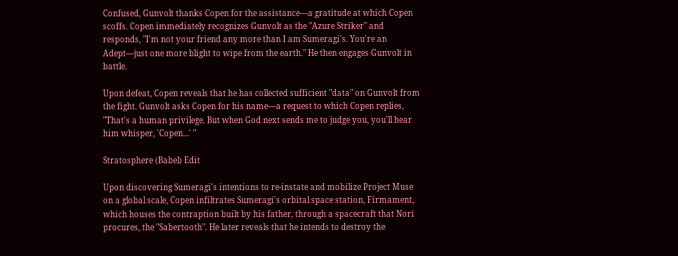Confused, Gunvolt thanks Copen for the assistance—a gratitude at which Copen scoffs. Copen immediately recognizes Gunvolt as the "Azure Striker" and responds, "I'm not your friend any more than I am Sumeragi's. You're an Adept—just one more blight to wipe from the earth." He then engages Gunvolt in battle.

Upon defeat, Copen reveals that he has collected sufficient "data" on Gunvolt from the fight. Gunvolt asks Copen for his name—a request to which Copen replies, "That's a human privilege. But when God next sends me to judge you, you'll hear him whisper, 'Copen...' "

Stratosphere (Babel) Edit

Upon discovering Sumeragi's intentions to re-instate and mobilize Project Muse on a global scale, Copen infiltrates Sumeragi's orbital space station, Firmament, which houses the contraption built by his father, through a spacecraft that Nori procures, the "Sabertooth". He later reveals that he intends to destroy the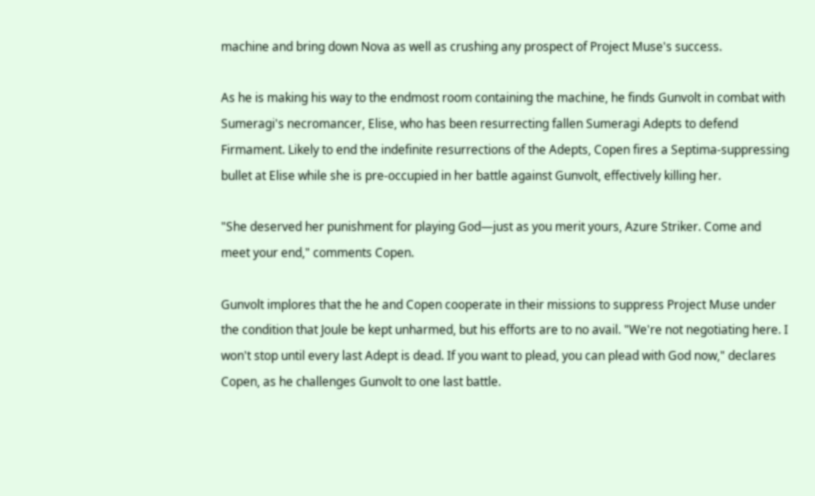machine and bring down Nova as well as crushing any prospect of Project Muse's success.

As he is making his way to the endmost room containing the machine, he finds Gunvolt in combat with Sumeragi's necromancer, Elise, who has been resurrecting fallen Sumeragi Adepts to defend Firmament. Likely to end the indefinite resurrections of the Adepts, Copen fires a Septima-suppressing bullet at Elise while she is pre-occupied in her battle against Gunvolt, effectively killing her.

"She deserved her punishment for playing God—just as you merit yours, Azure Striker. Come and meet your end," comments Copen.

Gunvolt implores that the he and Copen cooperate in their missions to suppress Project Muse under the condition that Joule be kept unharmed, but his efforts are to no avail. "We're not negotiating here. I won't stop until every last Adept is dead. If you want to plead, you can plead with God now," declares Copen, as he challenges Gunvolt to one last battle.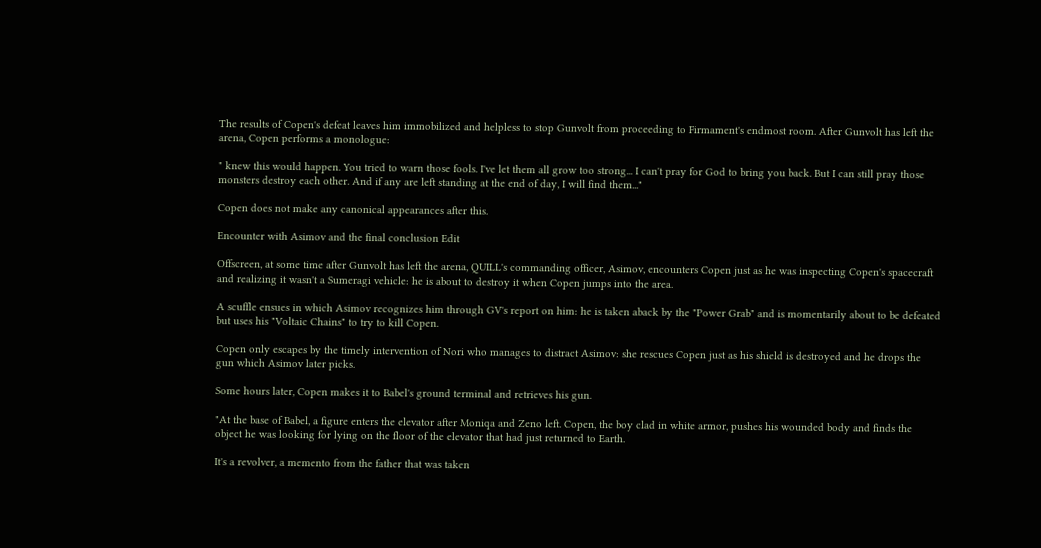The results of Copen's defeat leaves him immobilized and helpless to stop Gunvolt from proceeding to Firmament's endmost room. After Gunvolt has left the arena, Copen performs a monologue:

" knew this would happen. You tried to warn those fools. I've let them all grow too strong... I can't pray for God to bring you back. But I can still pray those monsters destroy each other. And if any are left standing at the end of day, I will find them..."

Copen does not make any canonical appearances after this.

Encounter with Asimov and the final conclusion Edit

Offscreen, at some time after Gunvolt has left the arena, QUILL's commanding officer, Asimov, encounters Copen just as he was inspecting Copen's spacecraft and realizing it wasn't a Sumeragi vehicle: he is about to destroy it when Copen jumps into the area.

A scuffle ensues in which Asimov recognizes him through GV's report on him: he is taken aback by the "Power Grab" and is momentarily about to be defeated but uses his "Voltaic Chains" to try to kill Copen.

Copen only escapes by the timely intervention of Nori who manages to distract Asimov: she rescues Copen just as his shield is destroyed and he drops the gun which Asimov later picks.

Some hours later, Copen makes it to Babel's ground terminal and retrieves his gun.

"At the base of Babel, a figure enters the elevator after Moniqa and Zeno left. Copen, the boy clad in white armor, pushes his wounded body and finds the object he was looking for lying on the floor of the elevator that had just returned to Earth.

It's a revolver, a memento from the father that was taken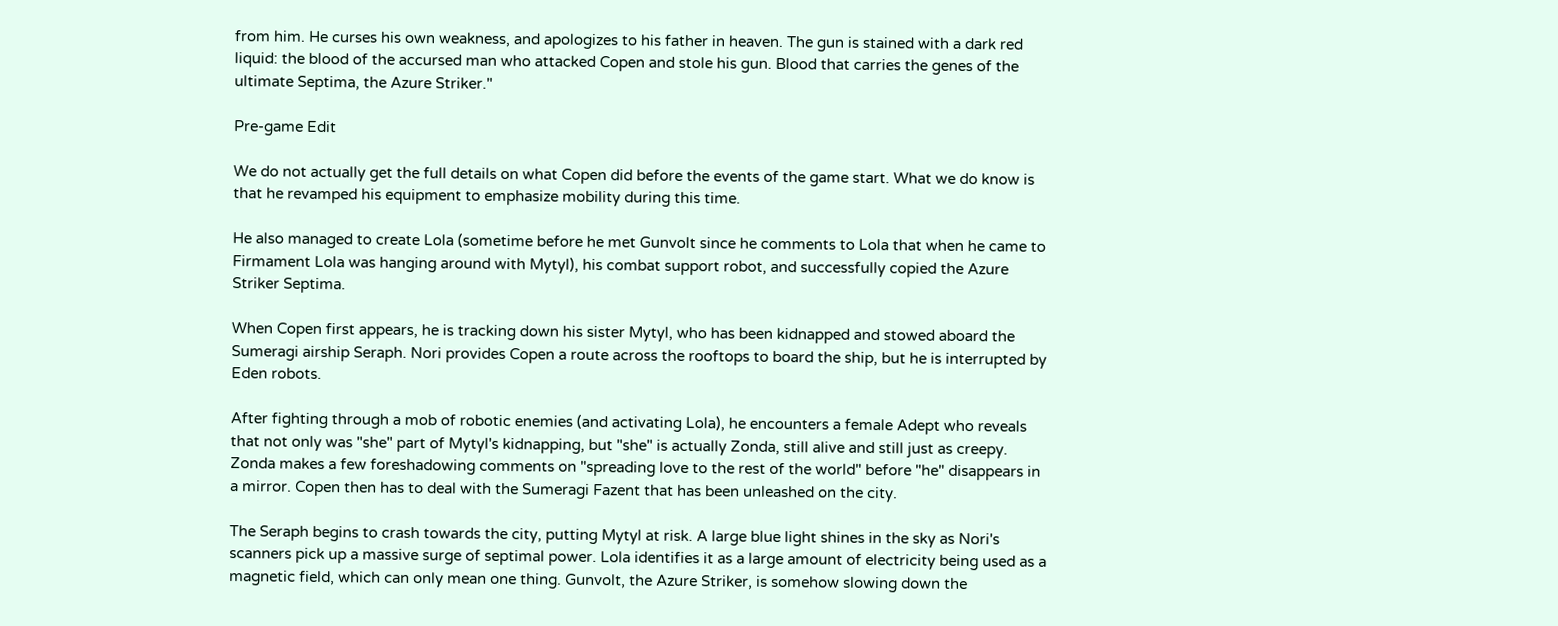from him. He curses his own weakness, and apologizes to his father in heaven. The gun is stained with a dark red liquid: the blood of the accursed man who attacked Copen and stole his gun. Blood that carries the genes of the ultimate Septima, the Azure Striker."

Pre-game Edit

We do not actually get the full details on what Copen did before the events of the game start. What we do know is that he revamped his equipment to emphasize mobility during this time.

He also managed to create Lola (sometime before he met Gunvolt since he comments to Lola that when he came to Firmament Lola was hanging around with Mytyl), his combat support robot, and successfully copied the Azure Striker Septima.

When Copen first appears, he is tracking down his sister Mytyl, who has been kidnapped and stowed aboard the Sumeragi airship Seraph. Nori provides Copen a route across the rooftops to board the ship, but he is interrupted by Eden robots.

After fighting through a mob of robotic enemies (and activating Lola), he encounters a female Adept who reveals that not only was "she" part of Mytyl's kidnapping, but "she" is actually Zonda, still alive and still just as creepy. Zonda makes a few foreshadowing comments on "spreading love to the rest of the world" before "he" disappears in a mirror. Copen then has to deal with the Sumeragi Fazent that has been unleashed on the city.

The Seraph begins to crash towards the city, putting Mytyl at risk. A large blue light shines in the sky as Nori's scanners pick up a massive surge of septimal power. Lola identifies it as a large amount of electricity being used as a magnetic field, which can only mean one thing. Gunvolt, the Azure Striker, is somehow slowing down the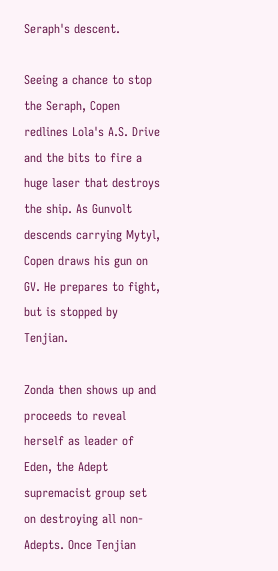Seraph's descent.

Seeing a chance to stop the Seraph, Copen redlines Lola's A.S. Drive and the bits to fire a huge laser that destroys the ship. As Gunvolt descends carrying Mytyl, Copen draws his gun on GV. He prepares to fight, but is stopped by Tenjian.

Zonda then shows up and proceeds to reveal herself as leader of Eden, the Adept supremacist group set on destroying all non-Adepts. Once Tenjian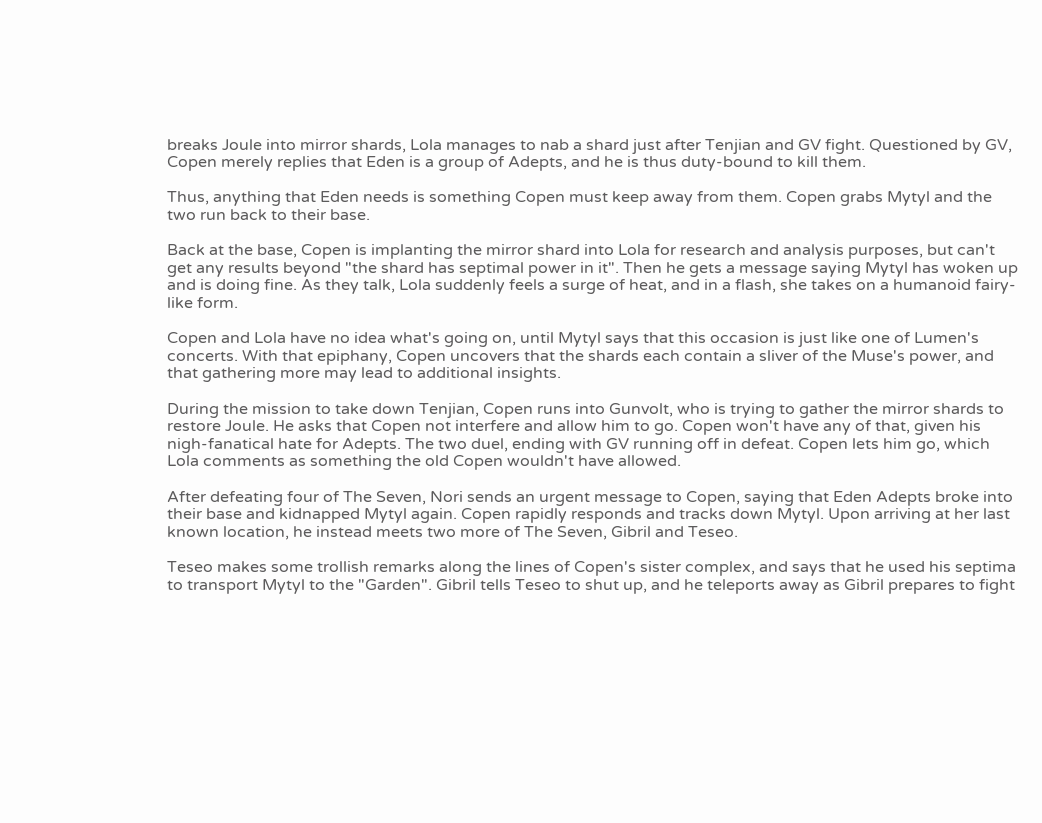breaks Joule into mirror shards, Lola manages to nab a shard just after Tenjian and GV fight. Questioned by GV, Copen merely replies that Eden is a group of Adepts, and he is thus duty-bound to kill them.

Thus, anything that Eden needs is something Copen must keep away from them. Copen grabs Mytyl and the two run back to their base.

Back at the base, Copen is implanting the mirror shard into Lola for research and analysis purposes, but can't get any results beyond "the shard has septimal power in it". Then he gets a message saying Mytyl has woken up and is doing fine. As they talk, Lola suddenly feels a surge of heat, and in a flash, she takes on a humanoid fairy-like form.

Copen and Lola have no idea what's going on, until Mytyl says that this occasion is just like one of Lumen's concerts. With that epiphany, Copen uncovers that the shards each contain a sliver of the Muse's power, and that gathering more may lead to additional insights.

During the mission to take down Tenjian, Copen runs into Gunvolt, who is trying to gather the mirror shards to restore Joule. He asks that Copen not interfere and allow him to go. Copen won't have any of that, given his nigh-fanatical hate for Adepts. The two duel, ending with GV running off in defeat. Copen lets him go, which Lola comments as something the old Copen wouldn't have allowed.

After defeating four of The Seven, Nori sends an urgent message to Copen, saying that Eden Adepts broke into their base and kidnapped Mytyl again. Copen rapidly responds and tracks down Mytyl. Upon arriving at her last known location, he instead meets two more of The Seven, Gibril and Teseo.

Teseo makes some trollish remarks along the lines of Copen's sister complex, and says that he used his septima to transport Mytyl to the "Garden". Gibril tells Teseo to shut up, and he teleports away as Gibril prepares to fight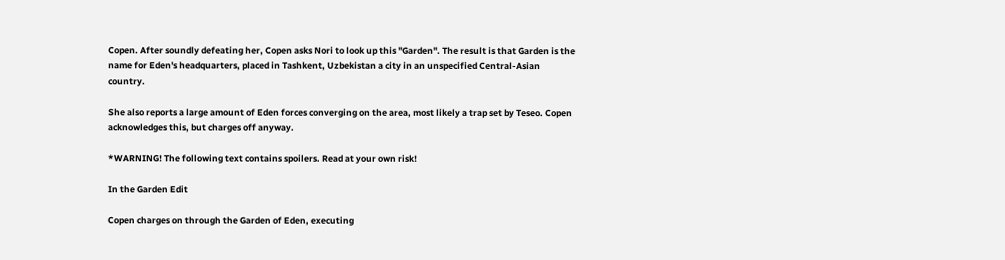Copen. After soundly defeating her, Copen asks Nori to look up this "Garden". The result is that Garden is the name for Eden's headquarters, placed in Tashkent, Uzbekistan a city in an unspecified Central-Asian country.

She also reports a large amount of Eden forces converging on the area, most likely a trap set by Teseo. Copen acknowledges this, but charges off anyway.

*WARNING! The following text contains spoilers. Read at your own risk!

In the Garden Edit

Copen charges on through the Garden of Eden, executing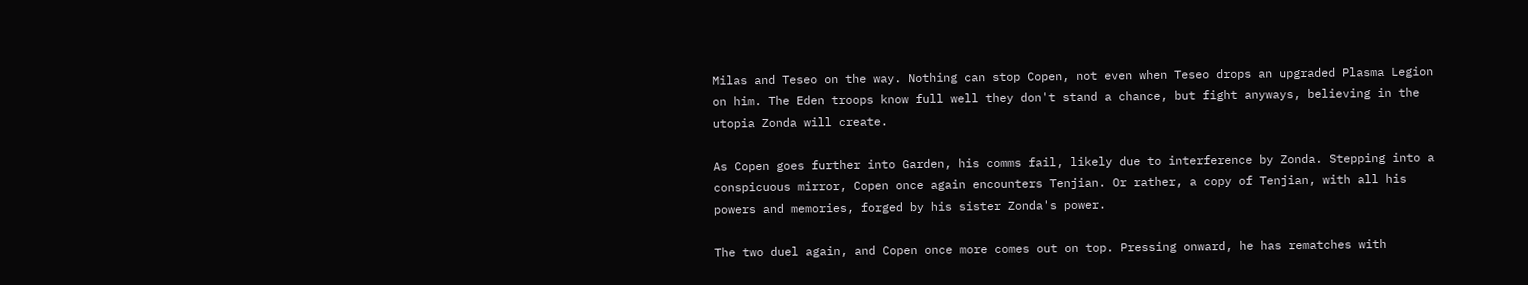Milas and Teseo on the way. Nothing can stop Copen, not even when Teseo drops an upgraded Plasma Legion on him. The Eden troops know full well they don't stand a chance, but fight anyways, believing in the utopia Zonda will create.

As Copen goes further into Garden, his comms fail, likely due to interference by Zonda. Stepping into a conspicuous mirror, Copen once again encounters Tenjian. Or rather, a copy of Tenjian, with all his powers and memories, forged by his sister Zonda's power.

The two duel again, and Copen once more comes out on top. Pressing onward, he has rematches with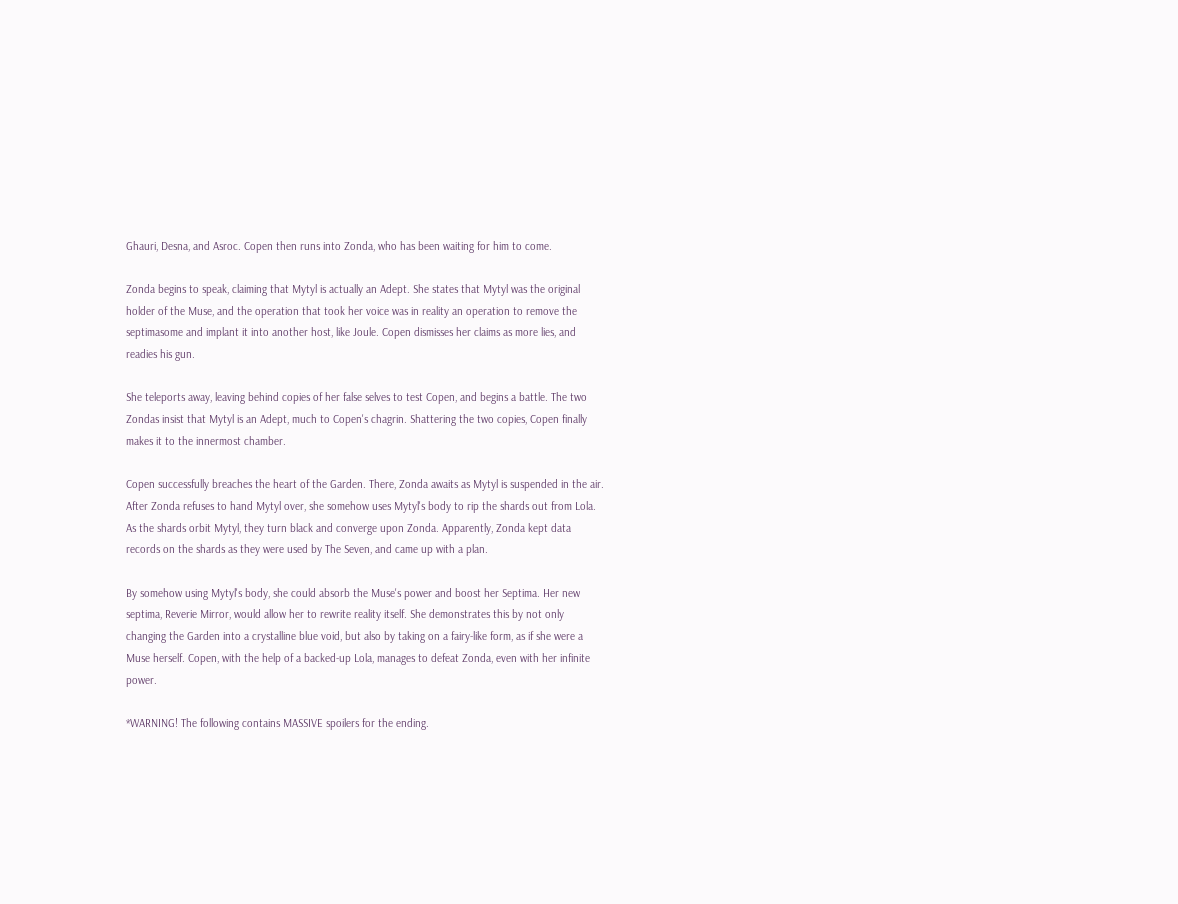Ghauri, Desna, and Asroc. Copen then runs into Zonda, who has been waiting for him to come.

Zonda begins to speak, claiming that Mytyl is actually an Adept. She states that Mytyl was the original holder of the Muse, and the operation that took her voice was in reality an operation to remove the septimasome and implant it into another host, like Joule. Copen dismisses her claims as more lies, and readies his gun.

She teleports away, leaving behind copies of her false selves to test Copen, and begins a battle. The two Zondas insist that Mytyl is an Adept, much to Copen's chagrin. Shattering the two copies, Copen finally makes it to the innermost chamber.

Copen successfully breaches the heart of the Garden. There, Zonda awaits as Mytyl is suspended in the air. After Zonda refuses to hand Mytyl over, she somehow uses Mytyl's body to rip the shards out from Lola. As the shards orbit Mytyl, they turn black and converge upon Zonda. Apparently, Zonda kept data records on the shards as they were used by The Seven, and came up with a plan.

By somehow using Mytyl's body, she could absorb the Muse's power and boost her Septima. Her new septima, Reverie Mirror, would allow her to rewrite reality itself. She demonstrates this by not only changing the Garden into a crystalline blue void, but also by taking on a fairy-like form, as if she were a Muse herself. Copen, with the help of a backed-up Lola, manages to defeat Zonda, even with her infinite power.

*WARNING! The following contains MASSIVE spoilers for the ending.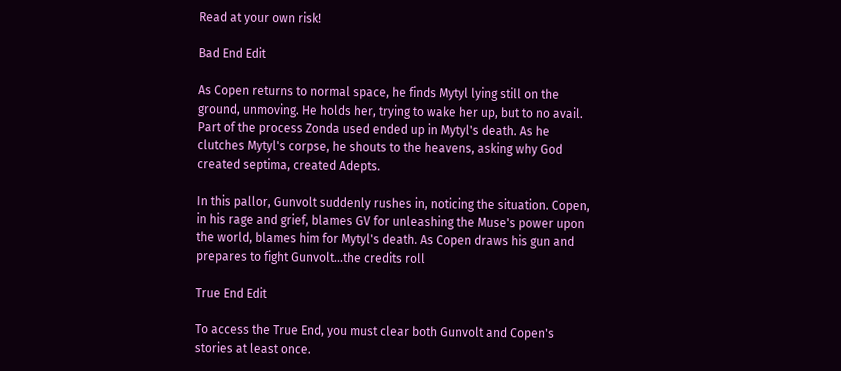Read at your own risk!

Bad End Edit

As Copen returns to normal space, he finds Mytyl lying still on the ground, unmoving. He holds her, trying to wake her up, but to no avail. Part of the process Zonda used ended up in Mytyl's death. As he clutches Mytyl's corpse, he shouts to the heavens, asking why God created septima, created Adepts.

In this pallor, Gunvolt suddenly rushes in, noticing the situation. Copen, in his rage and grief, blames GV for unleashing the Muse's power upon the world, blames him for Mytyl's death. As Copen draws his gun and prepares to fight Gunvolt...the credits roll

True End Edit

To access the True End, you must clear both Gunvolt and Copen's stories at least once.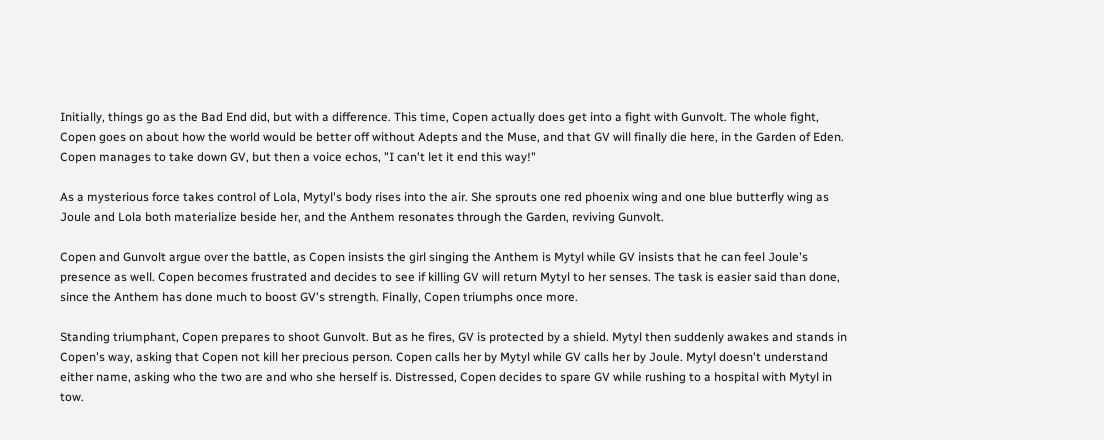Initially, things go as the Bad End did, but with a difference. This time, Copen actually does get into a fight with Gunvolt. The whole fight, Copen goes on about how the world would be better off without Adepts and the Muse, and that GV will finally die here, in the Garden of Eden. Copen manages to take down GV, but then a voice echos, "I can't let it end this way!"

As a mysterious force takes control of Lola, Mytyl's body rises into the air. She sprouts one red phoenix wing and one blue butterfly wing as Joule and Lola both materialize beside her, and the Anthem resonates through the Garden, reviving Gunvolt.

Copen and Gunvolt argue over the battle, as Copen insists the girl singing the Anthem is Mytyl while GV insists that he can feel Joule's presence as well. Copen becomes frustrated and decides to see if killing GV will return Mytyl to her senses. The task is easier said than done, since the Anthem has done much to boost GV's strength. Finally, Copen triumphs once more.

Standing triumphant, Copen prepares to shoot Gunvolt. But as he fires, GV is protected by a shield. Mytyl then suddenly awakes and stands in Copen's way, asking that Copen not kill her precious person. Copen calls her by Mytyl while GV calls her by Joule. Mytyl doesn't understand either name, asking who the two are and who she herself is. Distressed, Copen decides to spare GV while rushing to a hospital with Mytyl in tow.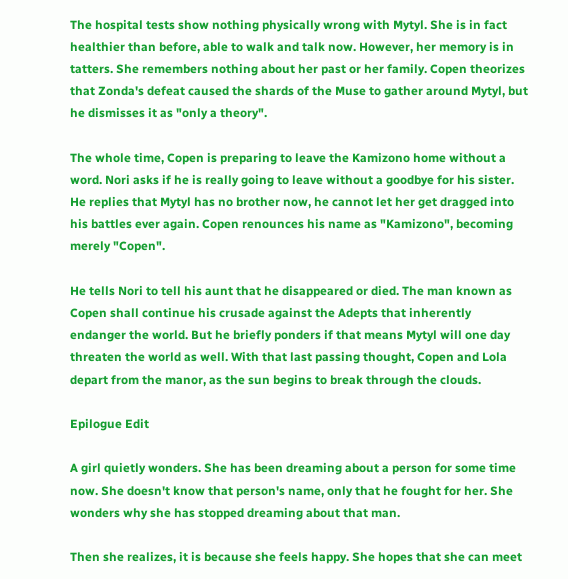The hospital tests show nothing physically wrong with Mytyl. She is in fact healthier than before, able to walk and talk now. However, her memory is in tatters. She remembers nothing about her past or her family. Copen theorizes that Zonda's defeat caused the shards of the Muse to gather around Mytyl, but he dismisses it as "only a theory".

The whole time, Copen is preparing to leave the Kamizono home without a word. Nori asks if he is really going to leave without a goodbye for his sister. He replies that Mytyl has no brother now, he cannot let her get dragged into his battles ever again. Copen renounces his name as "Kamizono", becoming merely "Copen".

He tells Nori to tell his aunt that he disappeared or died. The man known as Copen shall continue his crusade against the Adepts that inherently endanger the world. But he briefly ponders if that means Mytyl will one day threaten the world as well. With that last passing thought, Copen and Lola depart from the manor, as the sun begins to break through the clouds.

Epilogue Edit

A girl quietly wonders. She has been dreaming about a person for some time now. She doesn't know that person's name, only that he fought for her. She wonders why she has stopped dreaming about that man.

Then she realizes, it is because she feels happy. She hopes that she can meet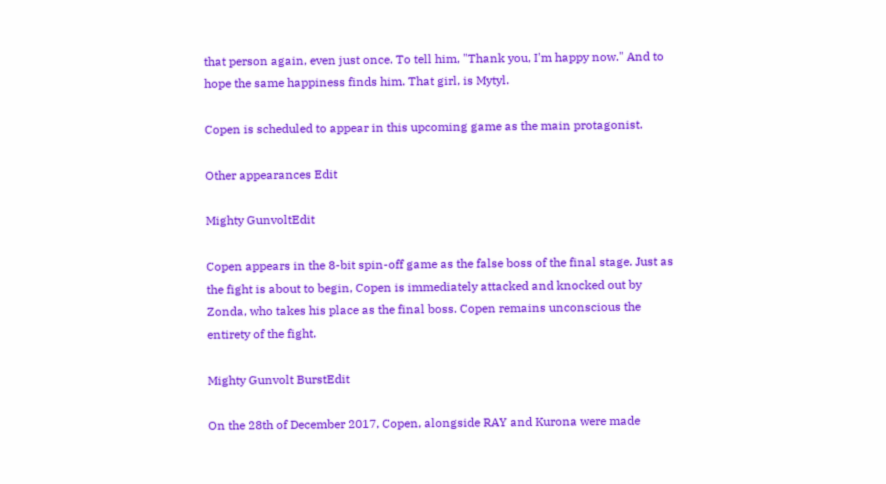that person again, even just once. To tell him, "Thank you, I'm happy now." And to hope the same happiness finds him. That girl, is Mytyl.

Copen is scheduled to appear in this upcoming game as the main protagonist.

Other appearances Edit

Mighty GunvoltEdit

Copen appears in the 8-bit spin-off game as the false boss of the final stage. Just as the fight is about to begin, Copen is immediately attacked and knocked out by Zonda, who takes his place as the final boss. Copen remains unconscious the entirety of the fight.

Mighty Gunvolt BurstEdit

On the 28th of December 2017, Copen, alongside RAY and Kurona were made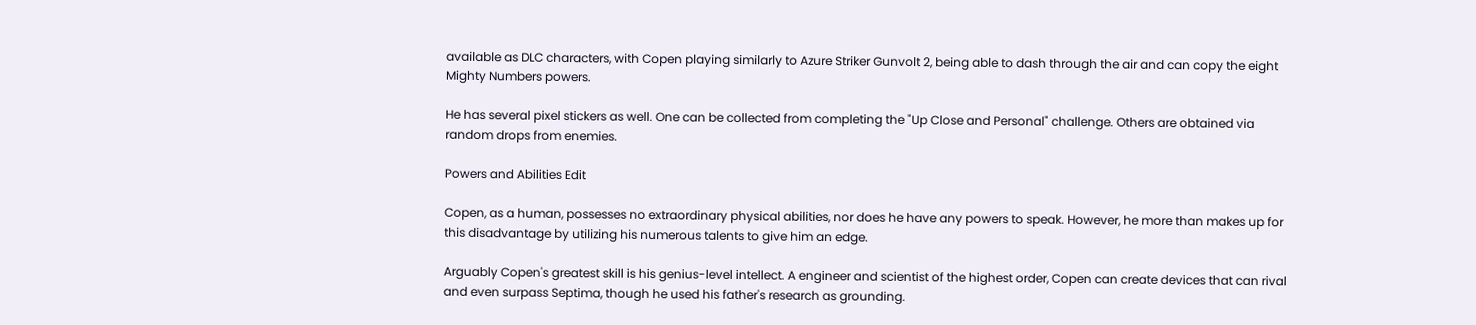available as DLC characters, with Copen playing similarly to Azure Striker Gunvolt 2, being able to dash through the air and can copy the eight Mighty Numbers powers.

He has several pixel stickers as well. One can be collected from completing the "Up Close and Personal" challenge. Others are obtained via random drops from enemies.

Powers and Abilities Edit

Copen, as a human, possesses no extraordinary physical abilities, nor does he have any powers to speak. However, he more than makes up for this disadvantage by utilizing his numerous talents to give him an edge.

Arguably Copen's greatest skill is his genius-level intellect. A engineer and scientist of the highest order, Copen can create devices that can rival and even surpass Septima, though he used his father's research as grounding.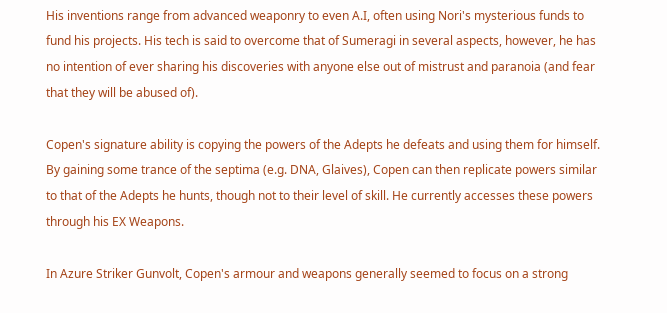His inventions range from advanced weaponry to even A.I, often using Nori's mysterious funds to fund his projects. His tech is said to overcome that of Sumeragi in several aspects, however, he has no intention of ever sharing his discoveries with anyone else out of mistrust and paranoia (and fear that they will be abused of).

Copen's signature ability is copying the powers of the Adepts he defeats and using them for himself. By gaining some trance of the septima (e.g. DNA, Glaives), Copen can then replicate powers similar to that of the Adepts he hunts, though not to their level of skill. He currently accesses these powers through his EX Weapons.

In Azure Striker Gunvolt, Copen's armour and weapons generally seemed to focus on a strong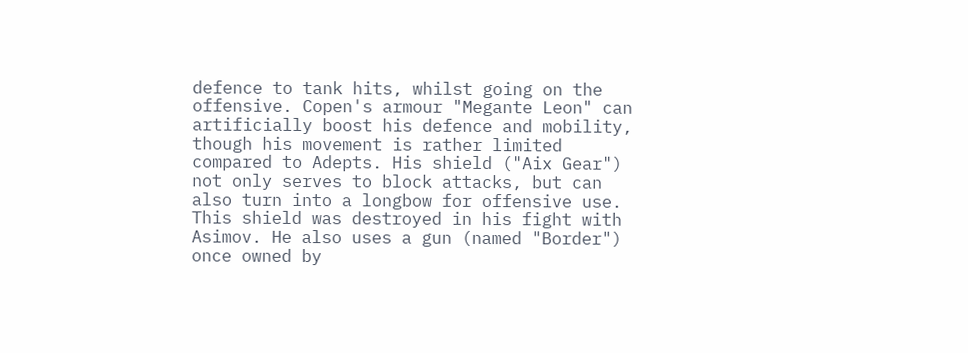defence to tank hits, whilst going on the offensive. Copen's armour "Megante Leon" can artificially boost his defence and mobility, though his movement is rather limited compared to Adepts. His shield ("Aix Gear") not only serves to block attacks, but can also turn into a longbow for offensive use. This shield was destroyed in his fight with Asimov. He also uses a gun (named "Border") once owned by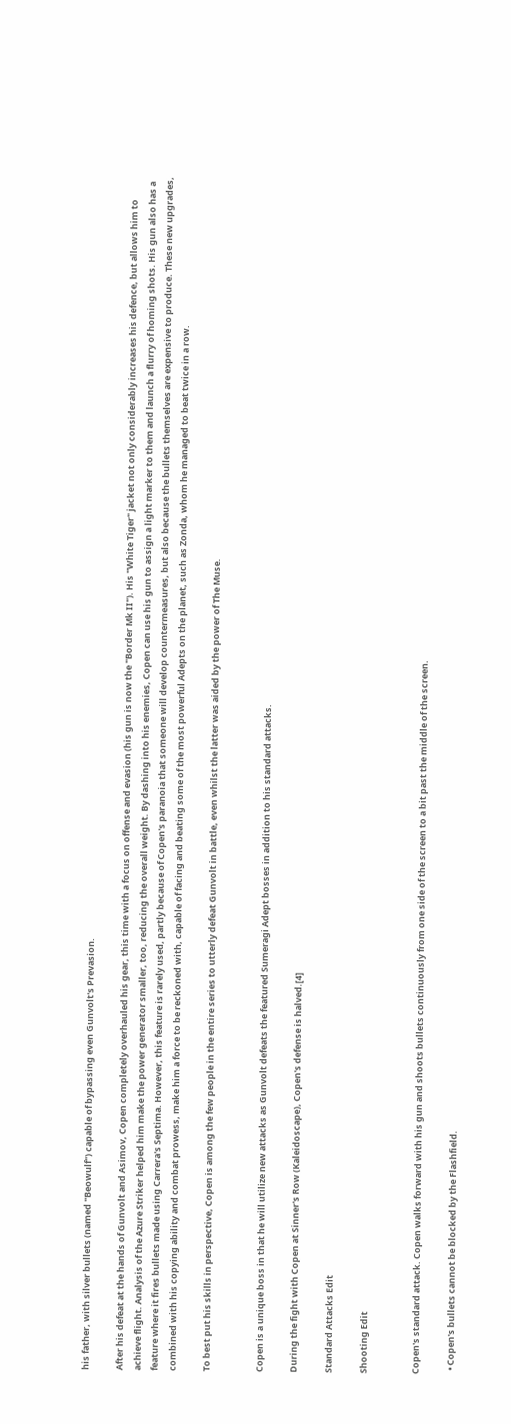his father, with silver bullets (named "Beowulf") capable of bypassing even Gunvolt's Prevasion.

After his defeat at the hands of Gunvolt and Asimov, Copen completely overhauled his gear, this time with a focus on offense and evasion (his gun is now the "Border Mk II"). His "White Tiger" jacket not only considerably increases his defence, but allows him to achieve flight. Analysis of the Azure Striker helped him make the power generator smaller, too, reducing the overall weight. By dashing into his enemies, Copen can use his gun to assign a light marker to them and launch a flurry of homing shots. His gun also has a feature where it fires bullets made using Carrera's Septima. However, this feature is rarely used, partly because of Copen's paranoia that someone will develop countermeasures, but also because the bullets themselves are expensive to produce. These new upgrades, combined with his copying ability and combat prowess, make him a force to be reckoned with, capable of facing and beating some of the most powerful Adepts on the planet, such as Zonda, whom he managed to beat twice in a row.

To best put his skills in perspective, Copen is among the few people in the entire series to utterly defeat Gunvolt in battle, even whilst the latter was aided by the power of The Muse.


Copen is a unique boss in that he will utilize new attacks as Gunvolt defeats the featured Sumeragi Adept bosses in addition to his standard attacks.

During the fight with Copen at Sinner's Row (Kaleidoscape), Copen's defense is halved.[4]

Standard Attacks Edit

Shooting Edit


Copen's standard attack. Copen walks forward with his gun and shoots bullets continuously from one side of the screen to a bit past the middle of the screen.

  • Copen's bullets cannot be blocked by the Flashfield.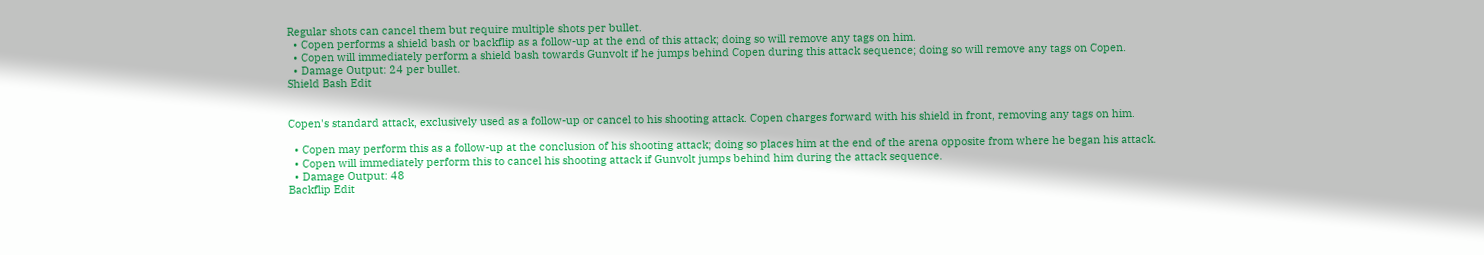Regular shots can cancel them but require multiple shots per bullet.
  • Copen performs a shield bash or backflip as a follow-up at the end of this attack; doing so will remove any tags on him.
  • Copen will immediately perform a shield bash towards Gunvolt if he jumps behind Copen during this attack sequence; doing so will remove any tags on Copen.
  • Damage Output: 24 per bullet.
Shield Bash Edit


Copen's standard attack, exclusively used as a follow-up or cancel to his shooting attack. Copen charges forward with his shield in front, removing any tags on him.

  • Copen may perform this as a follow-up at the conclusion of his shooting attack; doing so places him at the end of the arena opposite from where he began his attack.
  • Copen will immediately perform this to cancel his shooting attack if Gunvolt jumps behind him during the attack sequence.
  • Damage Output: 48
Backflip Edit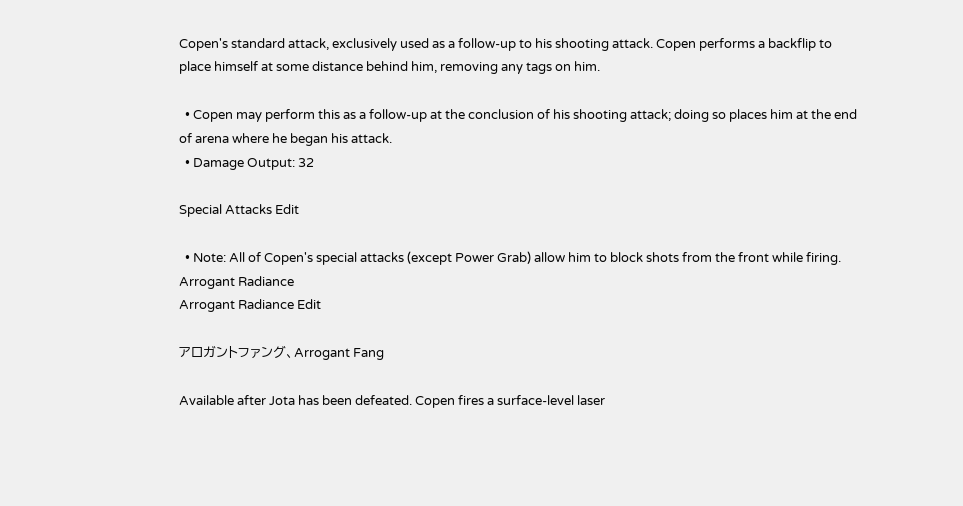Copen's standard attack, exclusively used as a follow-up to his shooting attack. Copen performs a backflip to place himself at some distance behind him, removing any tags on him.

  • Copen may perform this as a follow-up at the conclusion of his shooting attack; doing so places him at the end of arena where he began his attack.
  • Damage Output: 32

Special Attacks Edit

  • Note: All of Copen's special attacks (except Power Grab) allow him to block shots from the front while firing.
Arrogant Radiance
Arrogant Radiance Edit

アロガントファング、Arrogant Fang

Available after Jota has been defeated. Copen fires a surface-level laser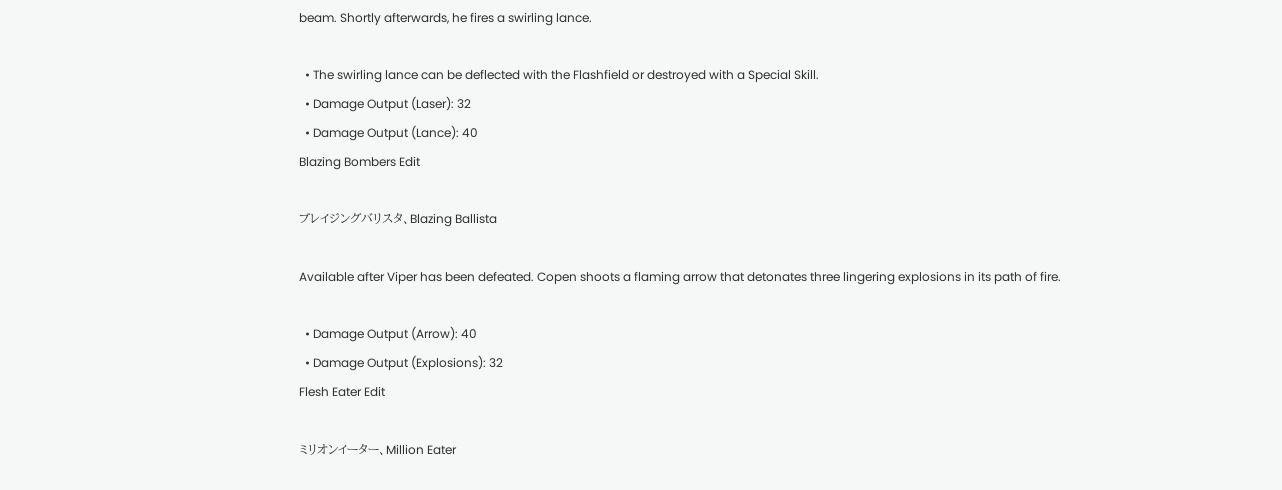beam. Shortly afterwards, he fires a swirling lance.

  • The swirling lance can be deflected with the Flashfield or destroyed with a Special Skill.
  • Damage Output (Laser): 32
  • Damage Output (Lance): 40
Blazing Bombers Edit

ブレイジングバリスタ、Blazing Ballista

Available after Viper has been defeated. Copen shoots a flaming arrow that detonates three lingering explosions in its path of fire.

  • Damage Output (Arrow): 40
  • Damage Output (Explosions): 32
Flesh Eater Edit

ミリオンイーター、Million Eater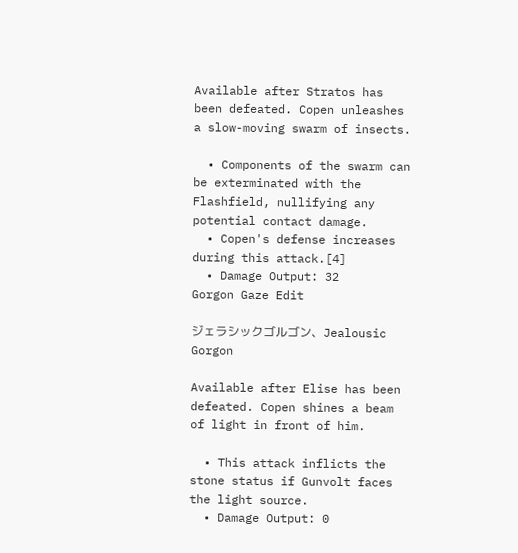Available after Stratos has been defeated. Copen unleashes a slow-moving swarm of insects.

  • Components of the swarm can be exterminated with the Flashfield, nullifying any potential contact damage.
  • Copen's defense increases during this attack.[4]
  • Damage Output: 32
Gorgon Gaze Edit

ジェラシックゴルゴン、Jealousic Gorgon

Available after Elise has been defeated. Copen shines a beam of light in front of him.

  • This attack inflicts the stone status if Gunvolt faces the light source.
  • Damage Output: 0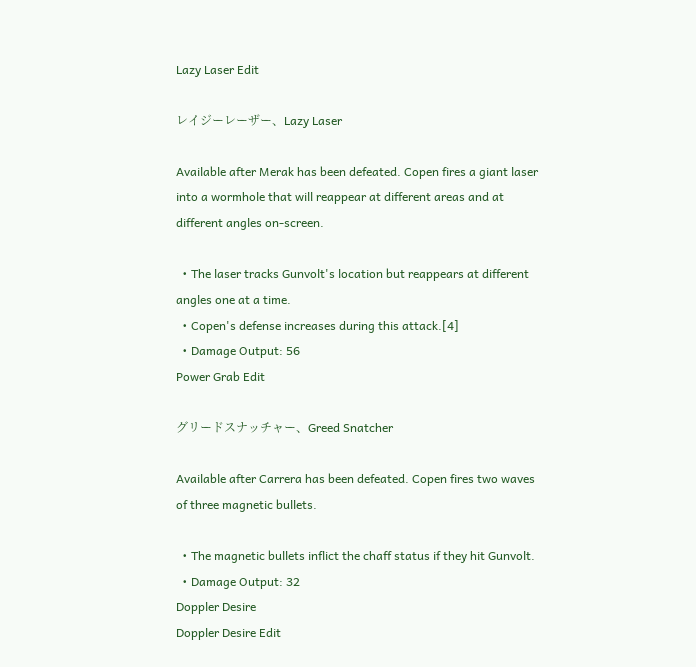Lazy Laser Edit

レイジーレーザー、Lazy Laser

Available after Merak has been defeated. Copen fires a giant laser into a wormhole that will reappear at different areas and at different angles on-screen.

  • The laser tracks Gunvolt's location but reappears at different angles one at a time.
  • Copen's defense increases during this attack.[4]
  • Damage Output: 56
Power Grab Edit

グリードスナッチャー、Greed Snatcher

Available after Carrera has been defeated. Copen fires two waves of three magnetic bullets.

  • The magnetic bullets inflict the chaff status if they hit Gunvolt.
  • Damage Output: 32
Doppler Desire
Doppler Desire Edit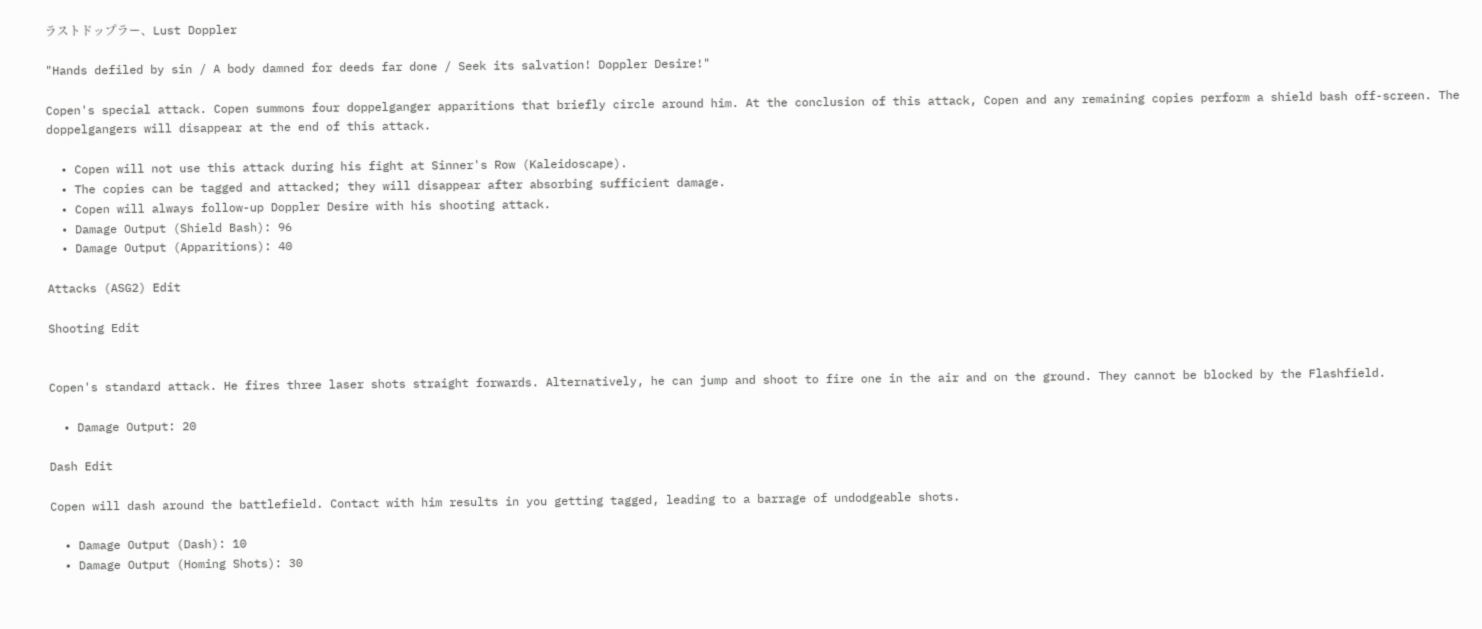ラストドップラー、Lust Doppler

"Hands defiled by sin / A body damned for deeds far done / Seek its salvation! Doppler Desire!"

Copen's special attack. Copen summons four doppelganger apparitions that briefly circle around him. At the conclusion of this attack, Copen and any remaining copies perform a shield bash off-screen. The doppelgangers will disappear at the end of this attack.

  • Copen will not use this attack during his fight at Sinner's Row (Kaleidoscape).
  • The copies can be tagged and attacked; they will disappear after absorbing sufficient damage.
  • Copen will always follow-up Doppler Desire with his shooting attack.
  • Damage Output (Shield Bash): 96
  • Damage Output (Apparitions): 40

Attacks (ASG2) Edit

Shooting Edit


Copen's standard attack. He fires three laser shots straight forwards. Alternatively, he can jump and shoot to fire one in the air and on the ground. They cannot be blocked by the Flashfield.

  • Damage Output: 20

Dash Edit

Copen will dash around the battlefield. Contact with him results in you getting tagged, leading to a barrage of undodgeable shots.

  • Damage Output (Dash): 10
  • Damage Output (Homing Shots): 30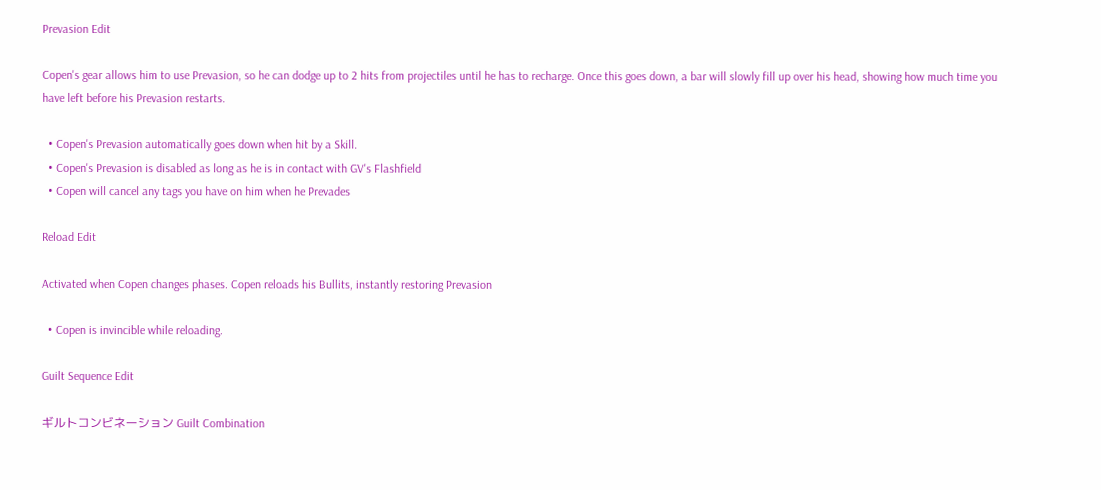Prevasion Edit

Copen's gear allows him to use Prevasion, so he can dodge up to 2 hits from projectiles until he has to recharge. Once this goes down, a bar will slowly fill up over his head, showing how much time you have left before his Prevasion restarts.

  • Copen's Prevasion automatically goes down when hit by a Skill.
  • Copen's Prevasion is disabled as long as he is in contact with GV's Flashfield
  • Copen will cancel any tags you have on him when he Prevades

Reload Edit

Activated when Copen changes phases. Copen reloads his Bullits, instantly restoring Prevasion

  • Copen is invincible while reloading.

Guilt Sequence Edit

ギルトコンビネーション Guilt Combination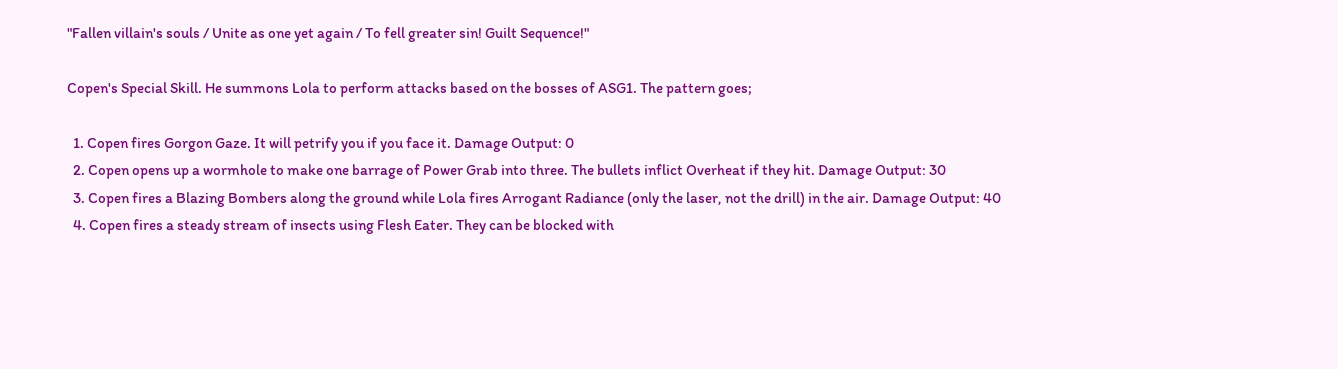"Fallen villain's souls / Unite as one yet again / To fell greater sin! Guilt Sequence!"

Copen's Special Skill. He summons Lola to perform attacks based on the bosses of ASG1. The pattern goes;

  1. Copen fires Gorgon Gaze. It will petrify you if you face it. Damage Output: 0
  2. Copen opens up a wormhole to make one barrage of Power Grab into three. The bullets inflict Overheat if they hit. Damage Output: 30
  3. Copen fires a Blazing Bombers along the ground while Lola fires Arrogant Radiance (only the laser, not the drill) in the air. Damage Output: 40
  4. Copen fires a steady stream of insects using Flesh Eater. They can be blocked with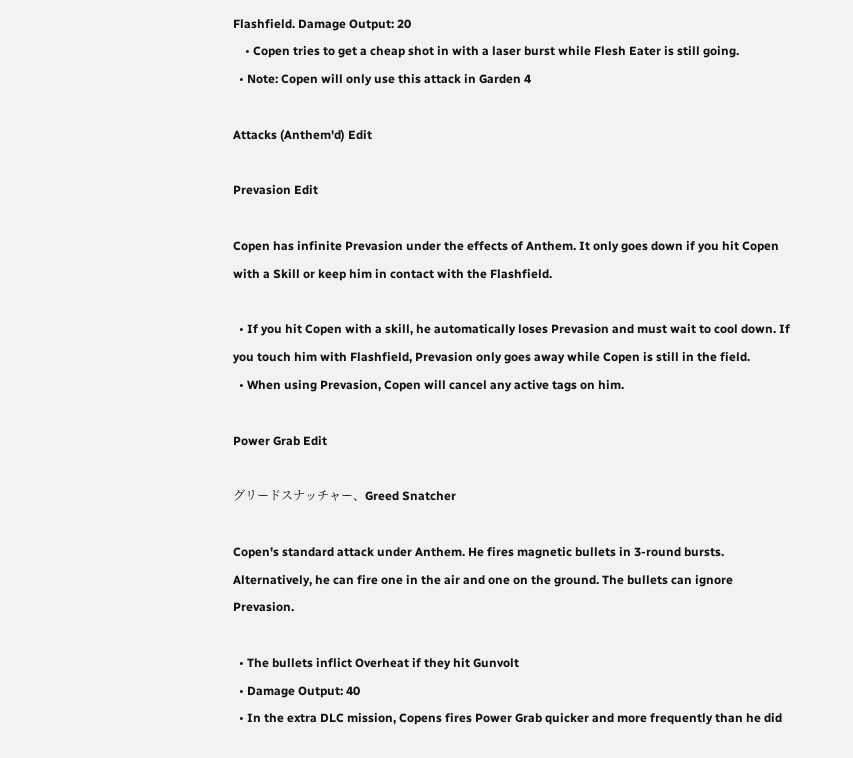Flashfield. Damage Output: 20
    • Copen tries to get a cheap shot in with a laser burst while Flesh Eater is still going.
  • Note: Copen will only use this attack in Garden 4

Attacks (Anthem'd) Edit

Prevasion Edit

Copen has infinite Prevasion under the effects of Anthem. It only goes down if you hit Copen with a Skill or keep him in contact with the Flashfield.

  • If you hit Copen with a skill, he automatically loses Prevasion and must wait to cool down. If you touch him with Flashfield, Prevasion only goes away while Copen is still in the field.
  • When using Prevasion, Copen will cancel any active tags on him.

Power Grab Edit

グリードスナッチャー、Greed Snatcher

Copen's standard attack under Anthem. He fires magnetic bullets in 3-round bursts. Alternatively, he can fire one in the air and one on the ground. The bullets can ignore Prevasion.

  • The bullets inflict Overheat if they hit Gunvolt
  • Damage Output: 40
  • In the extra DLC mission, Copens fires Power Grab quicker and more frequently than he did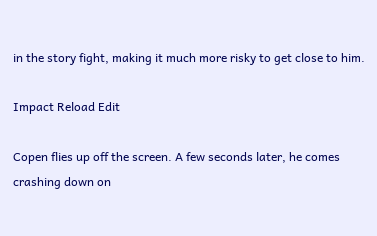in the story fight, making it much more risky to get close to him.

Impact Reload Edit

Copen flies up off the screen. A few seconds later, he comes crashing down on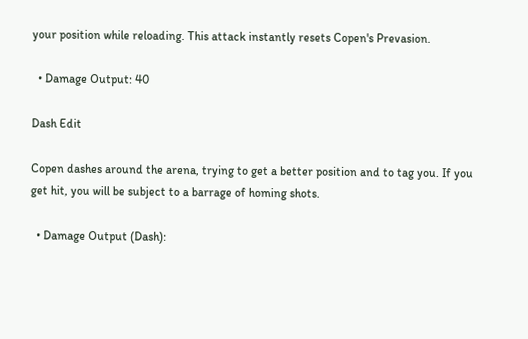your position while reloading. This attack instantly resets Copen's Prevasion.

  • Damage Output: 40

Dash Edit

Copen dashes around the arena, trying to get a better position and to tag you. If you get hit, you will be subject to a barrage of homing shots.

  • Damage Output (Dash):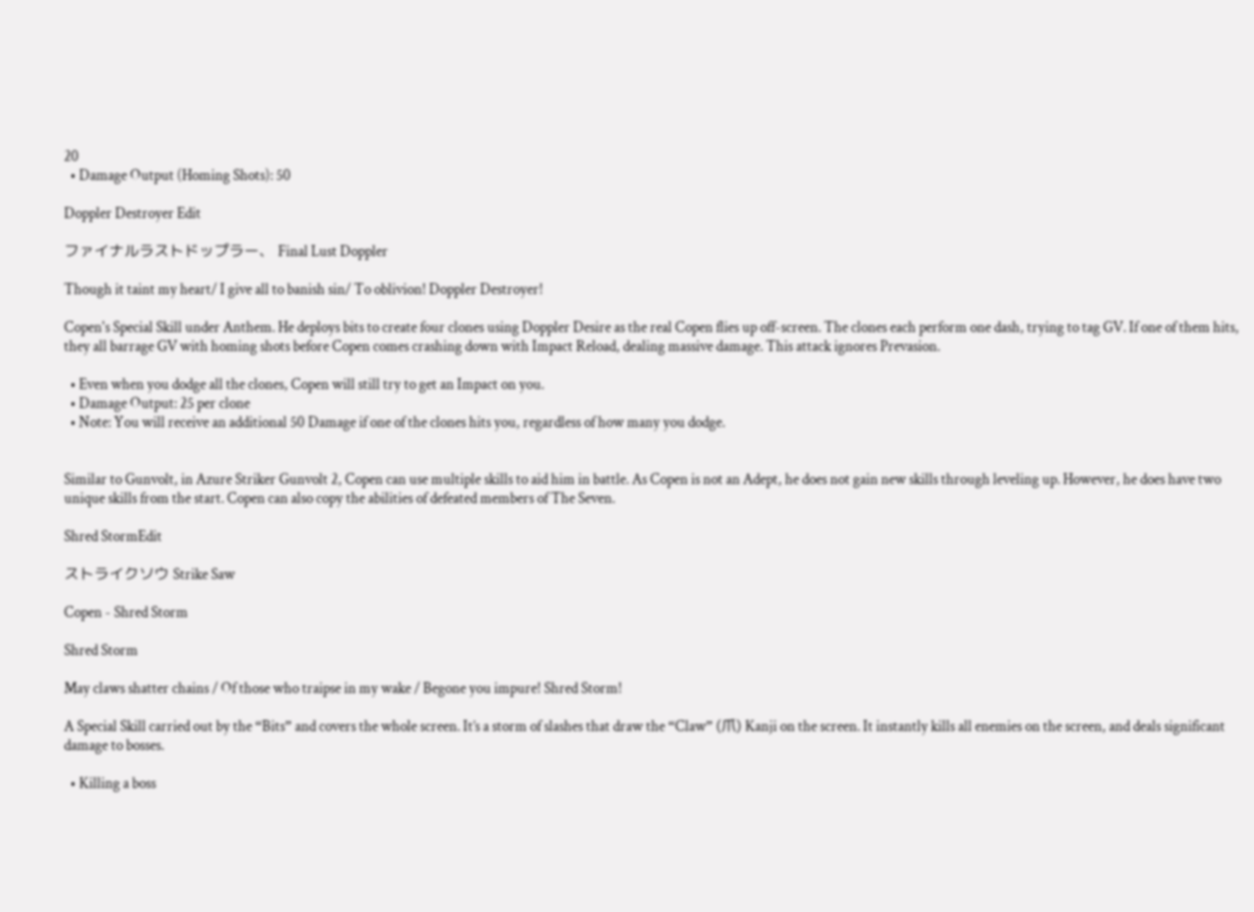20
  • Damage Output (Homing Shots): 50

Doppler Destroyer Edit

ファイナルラストドップラー、 Final Lust Doppler

Though it taint my heart/ I give all to banish sin/ To oblivion! Doppler Destroyer!

Copen's Special Skill under Anthem. He deploys bits to create four clones using Doppler Desire as the real Copen flies up off-screen. The clones each perform one dash, trying to tag GV. If one of them hits, they all barrage GV with homing shots before Copen comes crashing down with Impact Reload, dealing massive damage. This attack ignores Prevasion.

  • Even when you dodge all the clones, Copen will still try to get an Impact on you.
  • Damage Output: 25 per clone
  • Note: You will receive an additional 50 Damage if one of the clones hits you, regardless of how many you dodge.


Similar to Gunvolt, in Azure Striker Gunvolt 2, Copen can use multiple skills to aid him in battle. As Copen is not an Adept, he does not gain new skills through leveling up. However, he does have two unique skills from the start. Copen can also copy the abilities of defeated members of The Seven.

Shred StormEdit

ストライクソウ Strike Saw

Copen - Shred Storm

Shred Storm

May claws shatter chains / Of those who traipse in my wake / Begone you impure! Shred Storm!

A Special Skill carried out by the “Bits” and covers the whole screen. It’s a storm of slashes that draw the “Claw” (爪) Kanji on the screen. It instantly kills all enemies on the screen, and deals significant damage to bosses.

  • Killing a boss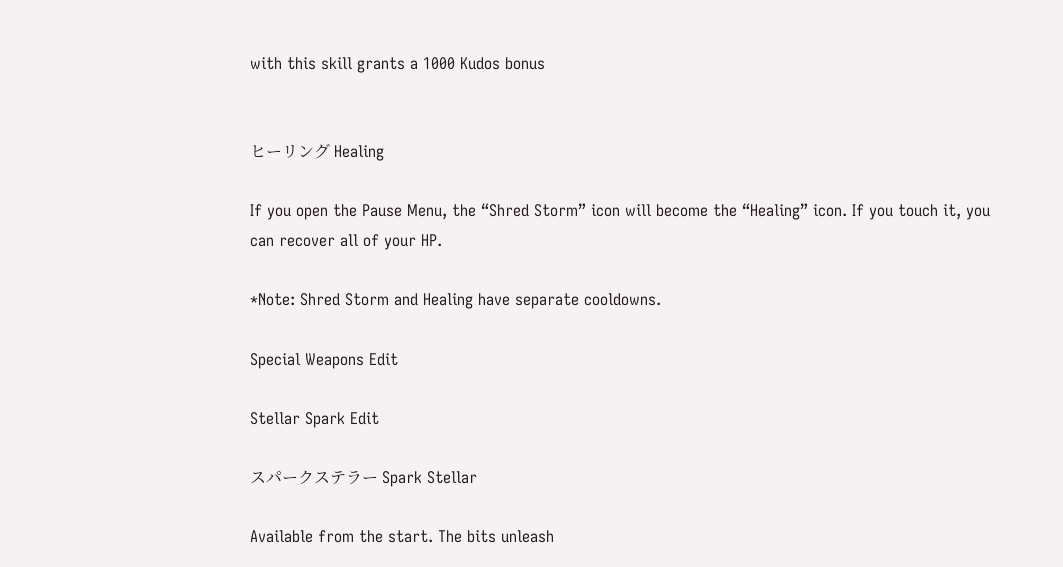with this skill grants a 1000 Kudos bonus


ヒーリング Healing

If you open the Pause Menu, the “Shred Storm” icon will become the “Healing” icon. If you touch it, you can recover all of your HP.

*Note: Shred Storm and Healing have separate cooldowns.

Special Weapons Edit

Stellar Spark Edit

スパークステラー Spark Stellar

Available from the start. The bits unleash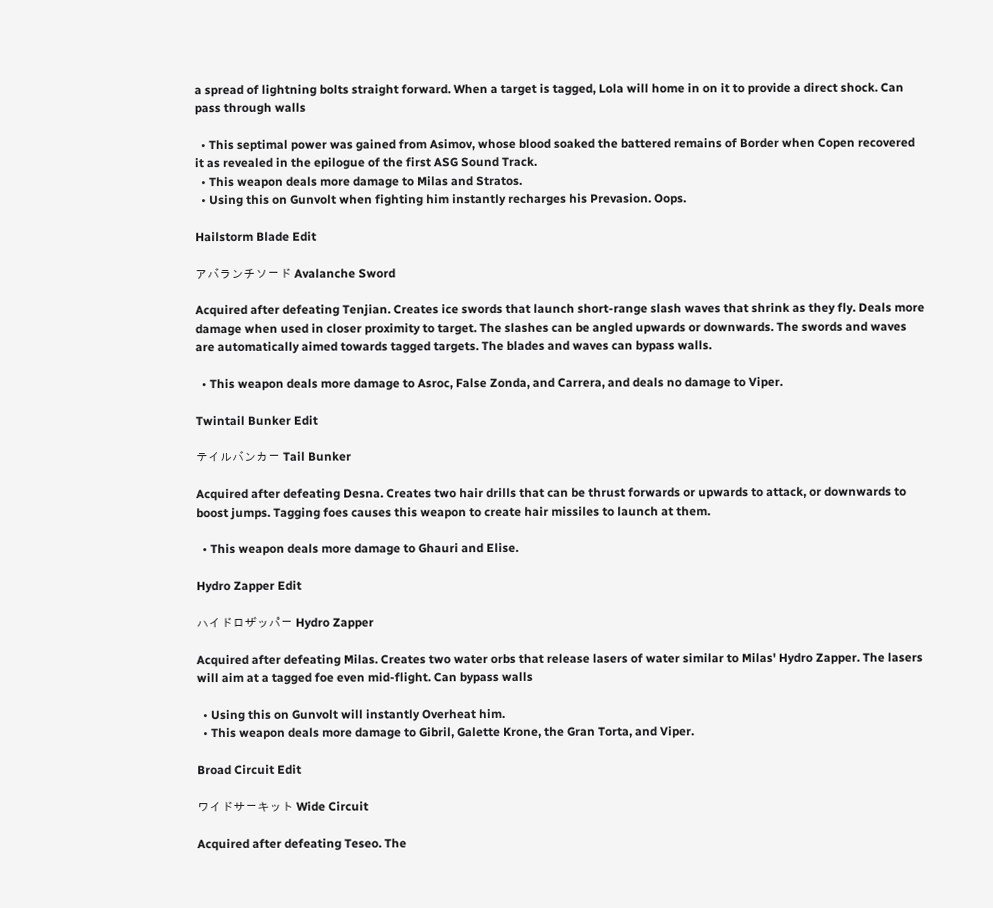a spread of lightning bolts straight forward. When a target is tagged, Lola will home in on it to provide a direct shock. Can pass through walls

  • This septimal power was gained from Asimov, whose blood soaked the battered remains of Border when Copen recovered it as revealed in the epilogue of the first ASG Sound Track.
  • This weapon deals more damage to Milas and Stratos.
  • Using this on Gunvolt when fighting him instantly recharges his Prevasion. Oops.

Hailstorm Blade Edit

アバランチソード Avalanche Sword

Acquired after defeating Tenjian. Creates ice swords that launch short-range slash waves that shrink as they fly. Deals more damage when used in closer proximity to target. The slashes can be angled upwards or downwards. The swords and waves are automatically aimed towards tagged targets. The blades and waves can bypass walls.

  • This weapon deals more damage to Asroc, False Zonda, and Carrera, and deals no damage to Viper.

Twintail Bunker Edit

テイルバンカー Tail Bunker

Acquired after defeating Desna. Creates two hair drills that can be thrust forwards or upwards to attack, or downwards to boost jumps. Tagging foes causes this weapon to create hair missiles to launch at them.

  • This weapon deals more damage to Ghauri and Elise.

Hydro Zapper Edit

ハイドロザッパー Hydro Zapper

Acquired after defeating Milas. Creates two water orbs that release lasers of water similar to Milas' Hydro Zapper. The lasers will aim at a tagged foe even mid-flight. Can bypass walls

  • Using this on Gunvolt will instantly Overheat him.
  • This weapon deals more damage to Gibril, Galette Krone, the Gran Torta, and Viper.

Broad Circuit Edit

ワイドサーキット Wide Circuit

Acquired after defeating Teseo. The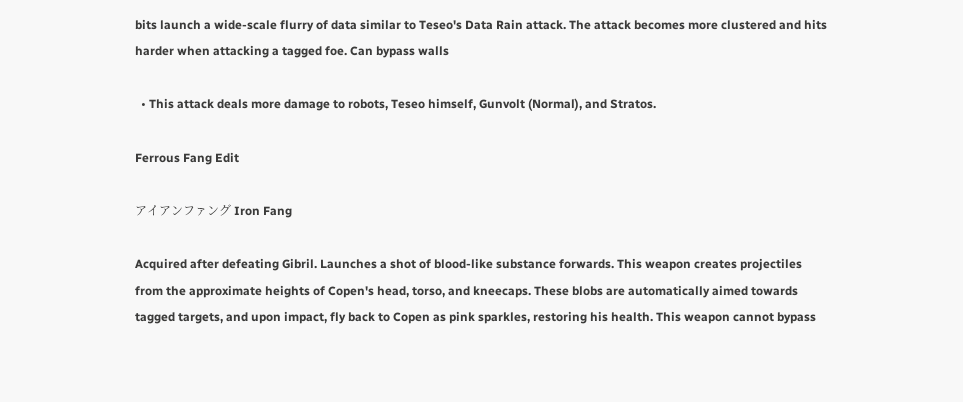bits launch a wide-scale flurry of data similar to Teseo's Data Rain attack. The attack becomes more clustered and hits harder when attacking a tagged foe. Can bypass walls

  • This attack deals more damage to robots, Teseo himself, Gunvolt (Normal), and Stratos.

Ferrous Fang Edit

アイアンファング Iron Fang

Acquired after defeating Gibril. Launches a shot of blood-like substance forwards. This weapon creates projectiles from the approximate heights of Copen's head, torso, and kneecaps. These blobs are automatically aimed towards tagged targets, and upon impact, fly back to Copen as pink sparkles, restoring his health. This weapon cannot bypass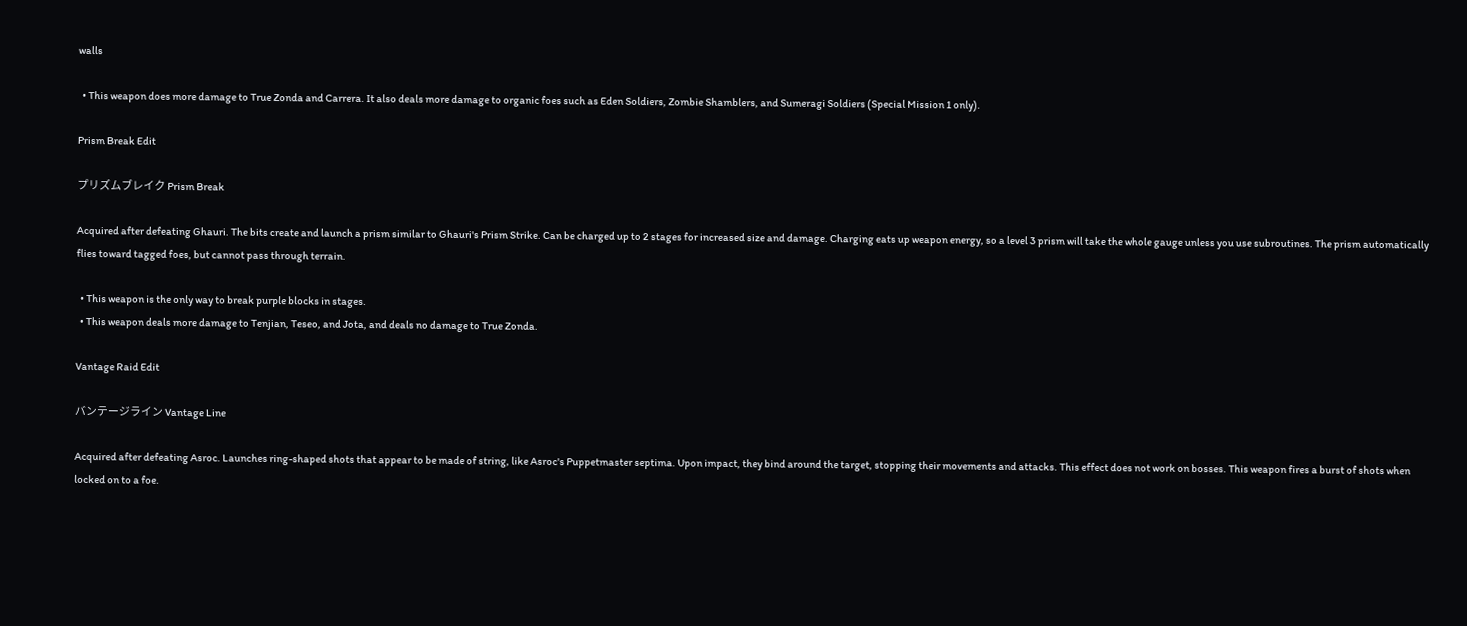walls

  • This weapon does more damage to True Zonda and Carrera. It also deals more damage to organic foes such as Eden Soldiers, Zombie Shamblers, and Sumeragi Soldiers (Special Mission 1 only).

Prism Break Edit

プリズムブレイク Prism Break

Acquired after defeating Ghauri. The bits create and launch a prism similar to Ghauri's Prism Strike. Can be charged up to 2 stages for increased size and damage. Charging eats up weapon energy, so a level 3 prism will take the whole gauge unless you use subroutines. The prism automatically flies toward tagged foes, but cannot pass through terrain.

  • This weapon is the only way to break purple blocks in stages.
  • This weapon deals more damage to Tenjian, Teseo, and Jota, and deals no damage to True Zonda.

Vantage Raid Edit

バンテージライン Vantage Line

Acquired after defeating Asroc. Launches ring-shaped shots that appear to be made of string, like Asroc's Puppetmaster septima. Upon impact, they bind around the target, stopping their movements and attacks. This effect does not work on bosses. This weapon fires a burst of shots when locked on to a foe.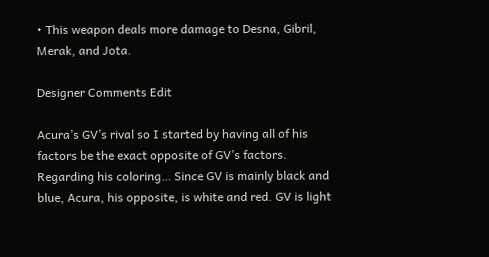• This weapon deals more damage to Desna, Gibril, Merak, and Jota.

Designer Comments Edit

Acura’s GV’s rival so I started by having all of his factors be the exact opposite of GV’s factors. Regarding his coloring… Since GV is mainly black and blue, Acura, his opposite, is white and red. GV is light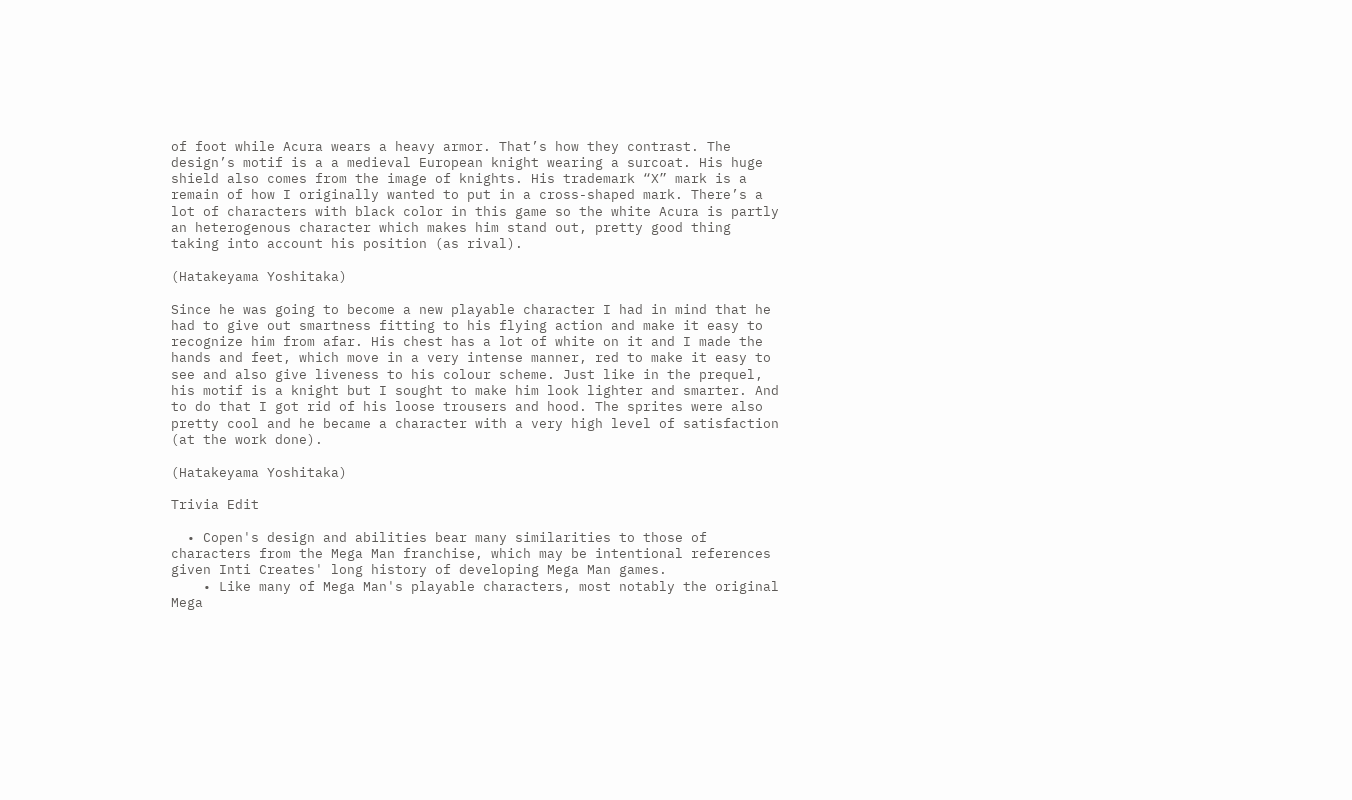of foot while Acura wears a heavy armor. That’s how they contrast. The design’s motif is a a medieval European knight wearing a surcoat. His huge shield also comes from the image of knights. His trademark “X” mark is a remain of how I originally wanted to put in a cross-shaped mark. There’s a lot of characters with black color in this game so the white Acura is partly an heterogenous character which makes him stand out, pretty good thing taking into account his position (as rival).

(Hatakeyama Yoshitaka)

Since he was going to become a new playable character I had in mind that he had to give out smartness fitting to his flying action and make it easy to recognize him from afar. His chest has a lot of white on it and I made the hands and feet, which move in a very intense manner, red to make it easy to see and also give liveness to his colour scheme. Just like in the prequel, his motif is a knight but I sought to make him look lighter and smarter. And to do that I got rid of his loose trousers and hood. The sprites were also pretty cool and he became a character with a very high level of satisfaction (at the work done).

(Hatakeyama Yoshitaka)

Trivia Edit

  • Copen's design and abilities bear many similarities to those of characters from the Mega Man franchise, which may be intentional references given Inti Creates' long history of developing Mega Man games.
    • Like many of Mega Man's playable characters, most notably the original Mega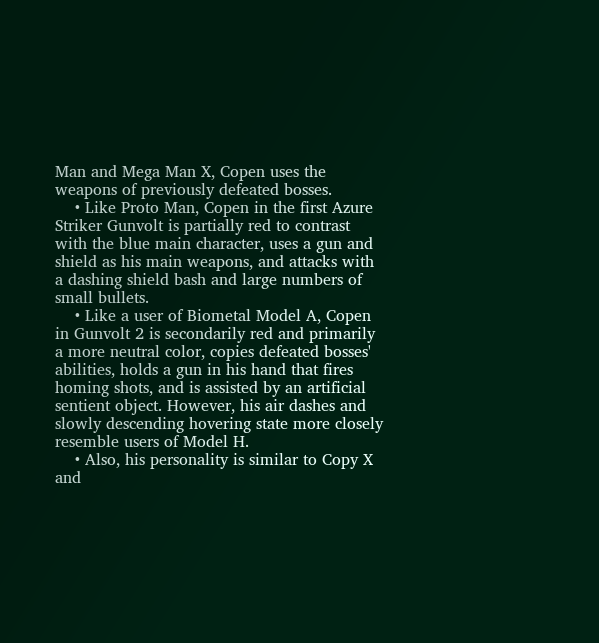Man and Mega Man X, Copen uses the weapons of previously defeated bosses.
    • Like Proto Man, Copen in the first Azure Striker Gunvolt is partially red to contrast with the blue main character, uses a gun and shield as his main weapons, and attacks with a dashing shield bash and large numbers of small bullets.
    • Like a user of Biometal Model A, Copen in Gunvolt 2 is secondarily red and primarily a more neutral color, copies defeated bosses' abilities, holds a gun in his hand that fires homing shots, and is assisted by an artificial sentient object. However, his air dashes and slowly descending hovering state more closely resemble users of Model H.
    • Also, his personality is similar to Copy X and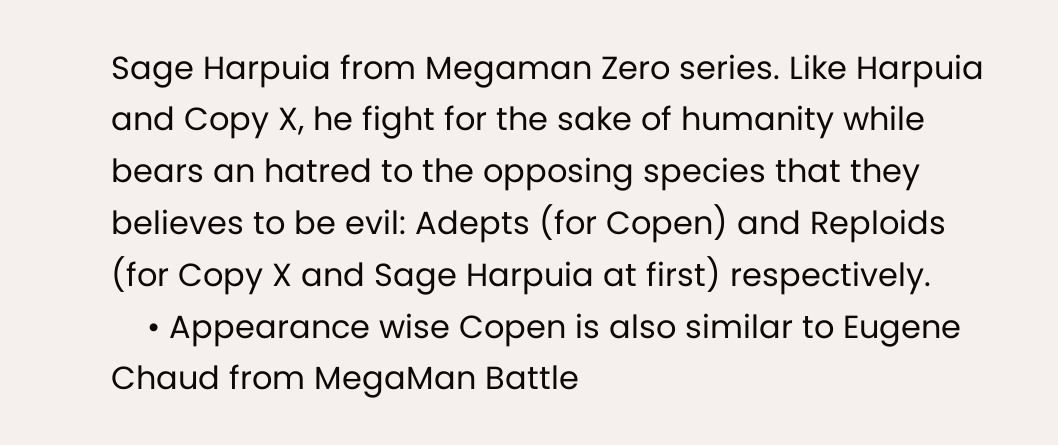Sage Harpuia from Megaman Zero series. Like Harpuia and Copy X, he fight for the sake of humanity while bears an hatred to the opposing species that they believes to be evil: Adepts (for Copen) and Reploids (for Copy X and Sage Harpuia at first) respectively.
    • Appearance wise Copen is also similar to Eugene Chaud from MegaMan Battle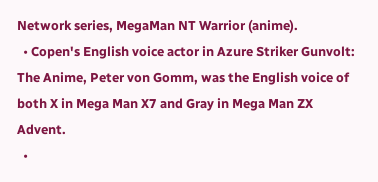Network series, MegaMan NT Warrior (anime).
  • Copen's English voice actor in Azure Striker Gunvolt: The Anime, Peter von Gomm, was the English voice of both X in Mega Man X7 and Gray in Mega Man ZX Advent.
  •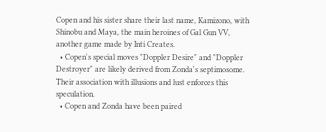Copen and his sister share their last name, Kamizono, with Shinobu and Maya, the main heroines of Gal Gun VV, another game made by Inti Creates.
  • Copen's special moves "Doppler Desire" and "Doppler Destroyer" are likely derived from Zonda's septimosome. Their association with illusions and lust enforces this speculation.
  • Copen and Zonda have been paired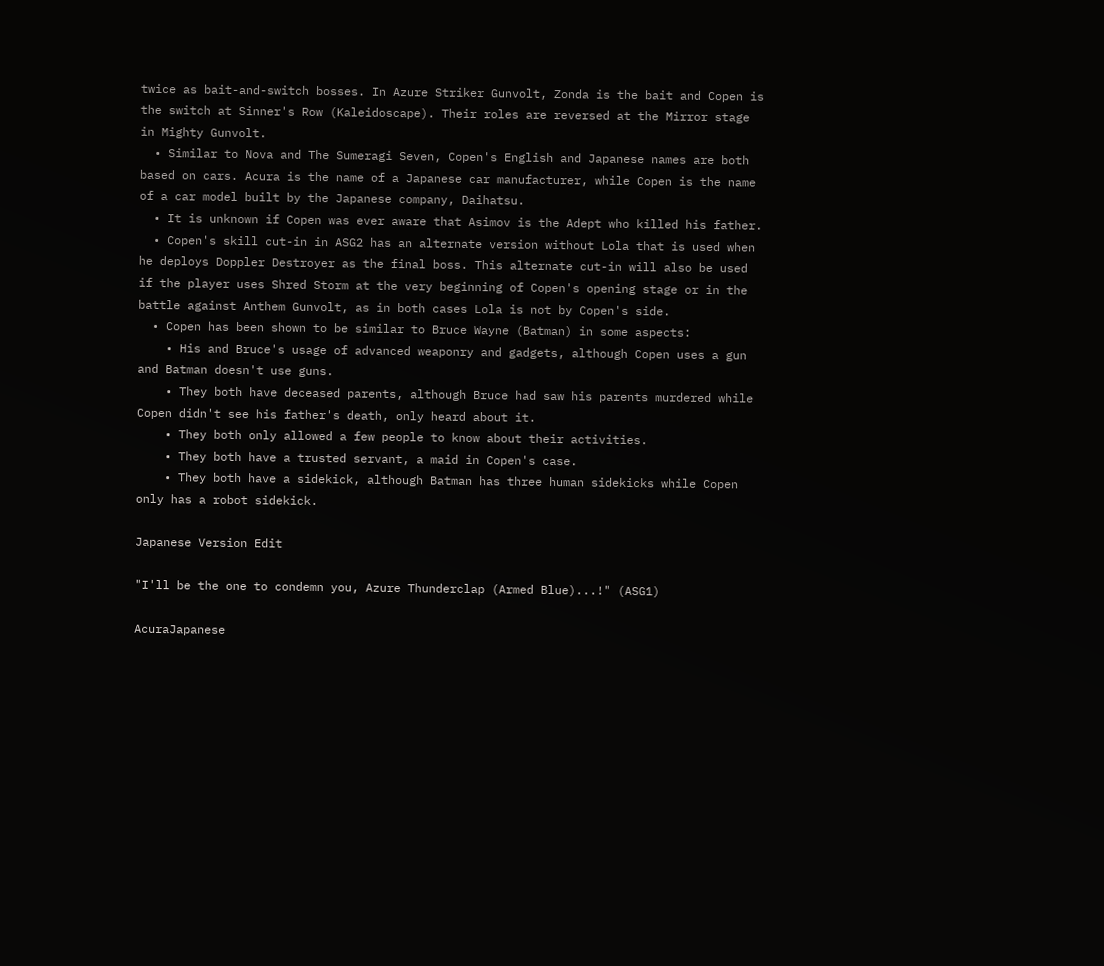twice as bait-and-switch bosses. In Azure Striker Gunvolt, Zonda is the bait and Copen is the switch at Sinner's Row (Kaleidoscape). Their roles are reversed at the Mirror stage in Mighty Gunvolt.
  • Similar to Nova and The Sumeragi Seven, Copen's English and Japanese names are both based on cars. Acura is the name of a Japanese car manufacturer, while Copen is the name of a car model built by the Japanese company, Daihatsu.
  • It is unknown if Copen was ever aware that Asimov is the Adept who killed his father.
  • Copen's skill cut-in in ASG2 has an alternate version without Lola that is used when he deploys Doppler Destroyer as the final boss. This alternate cut-in will also be used if the player uses Shred Storm at the very beginning of Copen's opening stage or in the battle against Anthem Gunvolt, as in both cases Lola is not by Copen's side.
  • Copen has been shown to be similar to Bruce Wayne (Batman) in some aspects:
    • His and Bruce's usage of advanced weaponry and gadgets, although Copen uses a gun and Batman doesn't use guns.
    • They both have deceased parents, although Bruce had saw his parents murdered while Copen didn't see his father's death, only heard about it.
    • They both only allowed a few people to know about their activities.
    • They both have a trusted servant, a maid in Copen's case.
    • They both have a sidekick, although Batman has three human sidekicks while Copen only has a robot sidekick.

Japanese Version Edit

"I'll be the one to condemn you, Azure Thunderclap (Armed Blue)...!" (ASG1)

AcuraJapanese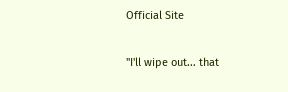Official Site

"I'll wipe out... that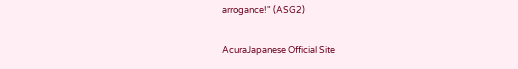arrogance!" (ASG2)

AcuraJapanese Official Site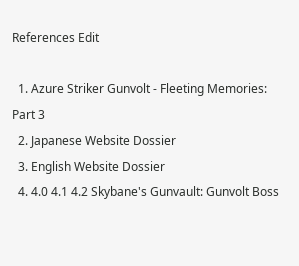References Edit

  1. Azure Striker Gunvolt - Fleeting Memories: Part 3
  2. Japanese Website Dossier
  3. English Website Dossier
  4. 4.0 4.1 4.2 Skybane's Gunvault: Gunvolt Boss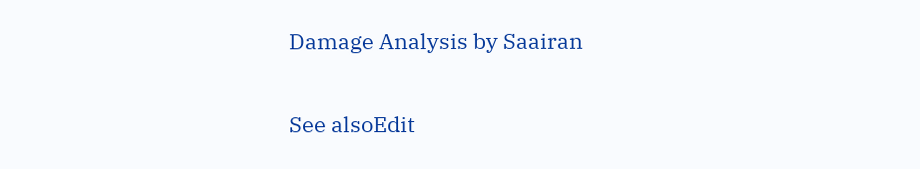Damage Analysis by Saairan

See alsoEdit